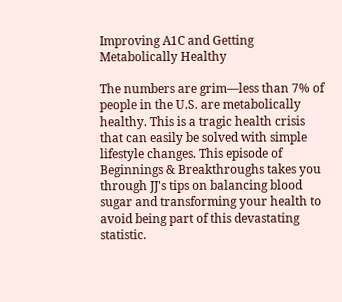Improving A1C and Getting Metabolically Healthy

The numbers are grim—less than 7% of people in the U.S. are metabolically healthy. This is a tragic health crisis that can easily be solved with simple lifestyle changes. This episode of Beginnings & Breakthroughs takes you through JJ's tips on balancing blood sugar and transforming your health to avoid being part of this devastating statistic.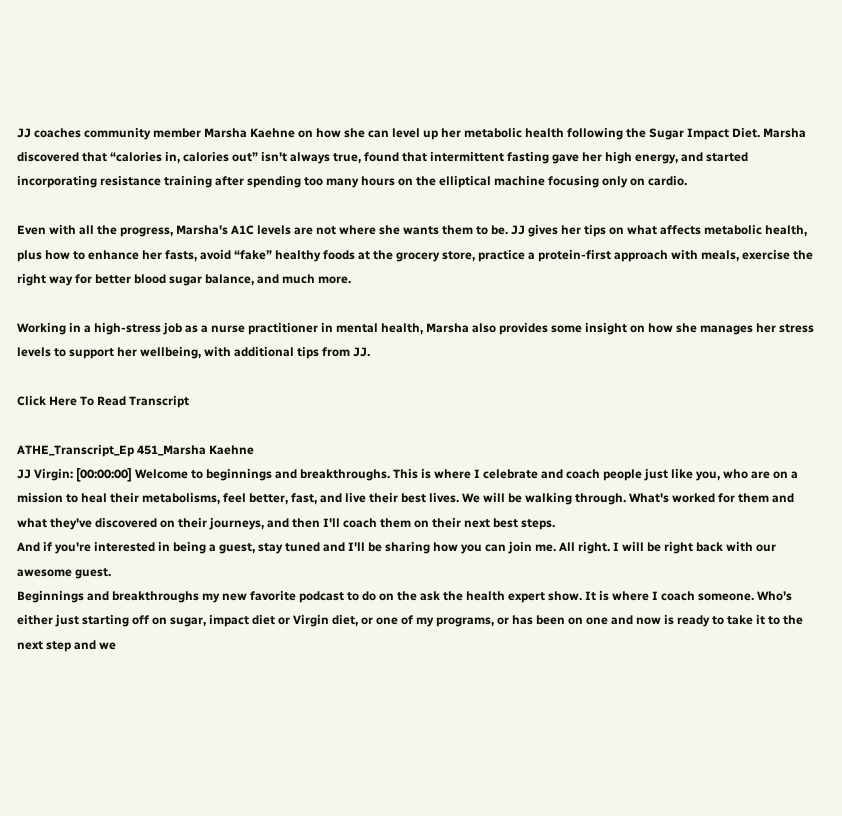JJ coaches community member Marsha Kaehne on how she can level up her metabolic health following the Sugar Impact Diet. Marsha discovered that “calories in, calories out” isn't always true, found that intermittent fasting gave her high energy, and started incorporating resistance training after spending too many hours on the elliptical machine focusing only on cardio.

Even with all the progress, Marsha's A1C levels are not where she wants them to be. JJ gives her tips on what affects metabolic health, plus how to enhance her fasts, avoid “fake” healthy foods at the grocery store, practice a protein-first approach with meals, exercise the right way for better blood sugar balance, and much more.

Working in a high-stress job as a nurse practitioner in mental health, Marsha also provides some insight on how she manages her stress levels to support her wellbeing, with additional tips from JJ.

Click Here To Read Transcript

ATHE_Transcript_Ep 451_Marsha Kaehne
JJ Virgin: [00:00:00] Welcome to beginnings and breakthroughs. This is where I celebrate and coach people just like you, who are on a mission to heal their metabolisms, feel better, fast, and live their best lives. We will be walking through. What's worked for them and what they've discovered on their journeys, and then I'll coach them on their next best steps.
And if you're interested in being a guest, stay tuned and I'll be sharing how you can join me. All right. I will be right back with our awesome guest.
Beginnings and breakthroughs my new favorite podcast to do on the ask the health expert show. It is where I coach someone. Who's either just starting off on sugar, impact diet or Virgin diet, or one of my programs, or has been on one and now is ready to take it to the next step and we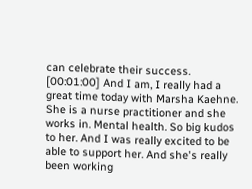can celebrate their success.
[00:01:00] And I am, I really had a great time today with Marsha Kaehne. She is a nurse practitioner and she works in. Mental health. So big kudos to her. And I was really excited to be able to support her. And she's really been working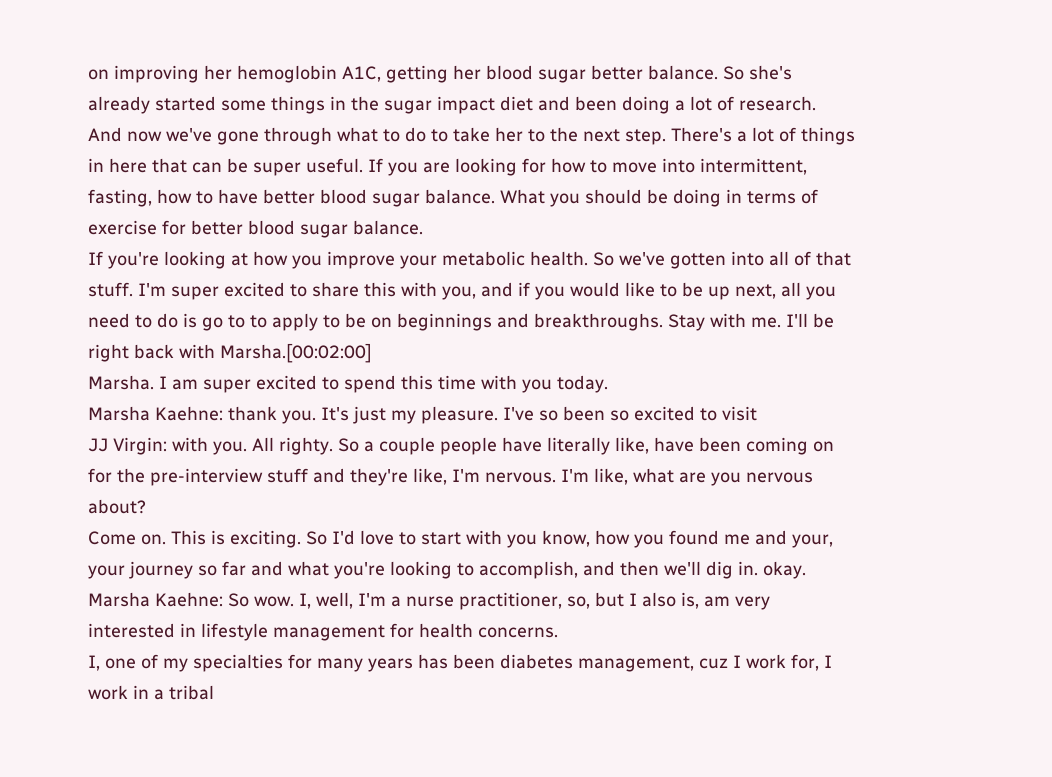on improving her hemoglobin A1C, getting her blood sugar better balance. So she's already started some things in the sugar impact diet and been doing a lot of research.
And now we've gone through what to do to take her to the next step. There's a lot of things in here that can be super useful. If you are looking for how to move into intermittent, fasting, how to have better blood sugar balance. What you should be doing in terms of exercise for better blood sugar balance.
If you're looking at how you improve your metabolic health. So we've gotten into all of that stuff. I'm super excited to share this with you, and if you would like to be up next, all you need to do is go to to apply to be on beginnings and breakthroughs. Stay with me. I'll be right back with Marsha.[00:02:00]
Marsha. I am super excited to spend this time with you today.
Marsha Kaehne: thank you. It's just my pleasure. I've so been so excited to visit
JJ Virgin: with you. All righty. So a couple people have literally like, have been coming on for the pre-interview stuff and they're like, I'm nervous. I'm like, what are you nervous about?
Come on. This is exciting. So I'd love to start with you know, how you found me and your, your journey so far and what you're looking to accomplish, and then we'll dig in. okay.
Marsha Kaehne: So wow. I, well, I'm a nurse practitioner, so, but I also is, am very interested in lifestyle management for health concerns.
I, one of my specialties for many years has been diabetes management, cuz I work for, I work in a tribal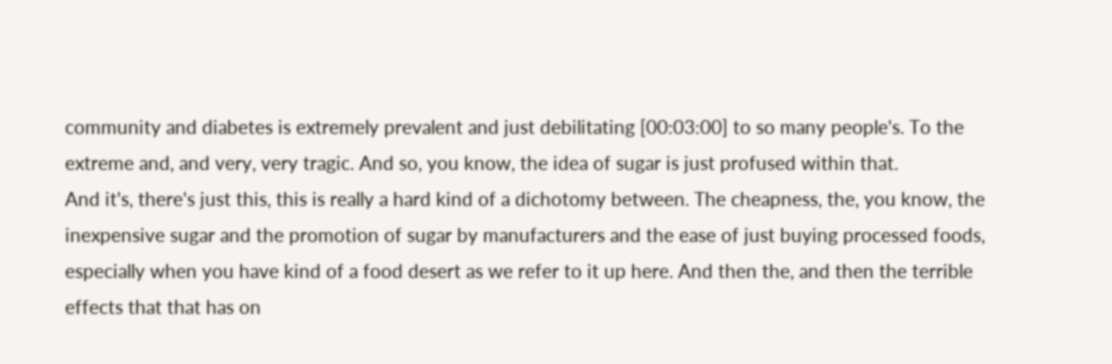community and diabetes is extremely prevalent and just debilitating [00:03:00] to so many people's. To the extreme and, and very, very tragic. And so, you know, the idea of sugar is just profused within that.
And it's, there's just this, this is really a hard kind of a dichotomy between. The cheapness, the, you know, the inexpensive sugar and the promotion of sugar by manufacturers and the ease of just buying processed foods, especially when you have kind of a food desert as we refer to it up here. And then the, and then the terrible effects that that has on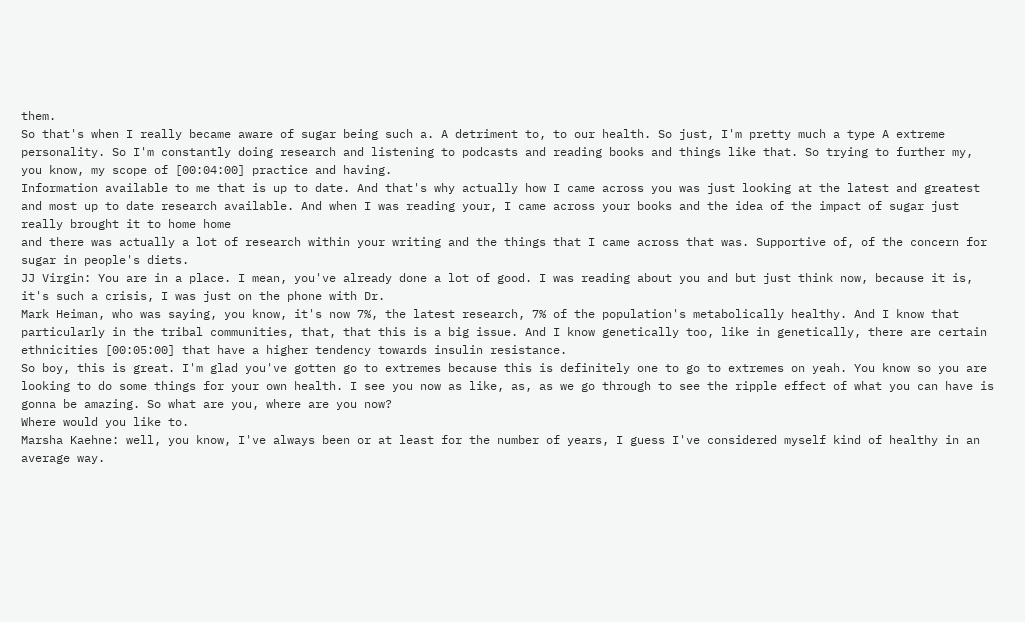them.
So that's when I really became aware of sugar being such a. A detriment to, to our health. So just, I'm pretty much a type A extreme personality. So I'm constantly doing research and listening to podcasts and reading books and things like that. So trying to further my, you know, my scope of [00:04:00] practice and having.
Information available to me that is up to date. And that's why actually how I came across you was just looking at the latest and greatest and most up to date research available. And when I was reading your, I came across your books and the idea of the impact of sugar just really brought it to home home
and there was actually a lot of research within your writing and the things that I came across that was. Supportive of, of the concern for sugar in people's diets.
JJ Virgin: You are in a place. I mean, you've already done a lot of good. I was reading about you and but just think now, because it is, it's such a crisis, I was just on the phone with Dr.
Mark Heiman, who was saying, you know, it's now 7%, the latest research, 7% of the population's metabolically healthy. And I know that particularly in the tribal communities, that, that this is a big issue. And I know genetically too, like in genetically, there are certain ethnicities [00:05:00] that have a higher tendency towards insulin resistance.
So boy, this is great. I'm glad you've gotten go to extremes because this is definitely one to go to extremes on yeah. You know so you are looking to do some things for your own health. I see you now as like, as, as we go through to see the ripple effect of what you can have is gonna be amazing. So what are you, where are you now?
Where would you like to.
Marsha Kaehne: well, you know, I've always been or at least for the number of years, I guess I've considered myself kind of healthy in an average way.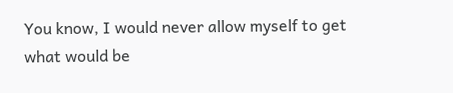You know, I would never allow myself to get what would be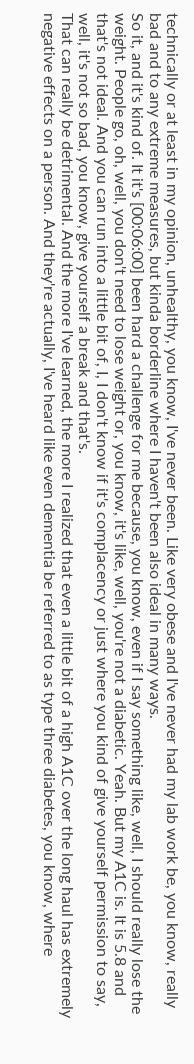technically or at least in my opinion, unhealthy, you know, I've never been. Like very obese and I've never had my lab work be, you know, really bad and to any extreme measures, but kinda borderline where I haven't been also ideal in many ways.
So it, and it's kind of. It it's [00:06:00] been hard a challenge for me because, you know, even if I say something like, well, I should really lose the weight. People go, oh, well, you don't need to lose weight or, you know, it's like, well, you're not a diabetic. Yeah. But my A1C is. It is 5.8 and that's not ideal. And you can run into a little bit of, I, I don't know if it's complacency or just where you kind of give yourself permission to say, well, it's not so bad, you know, give yourself a break and that's.
That can really be detrimental. And the more I've learned, the more I realized that even a little bit of a high A1C over the long haul has extremely negative effects on a person. And they're actually, I've heard like even dementia be referred to as type three diabetes, you know, where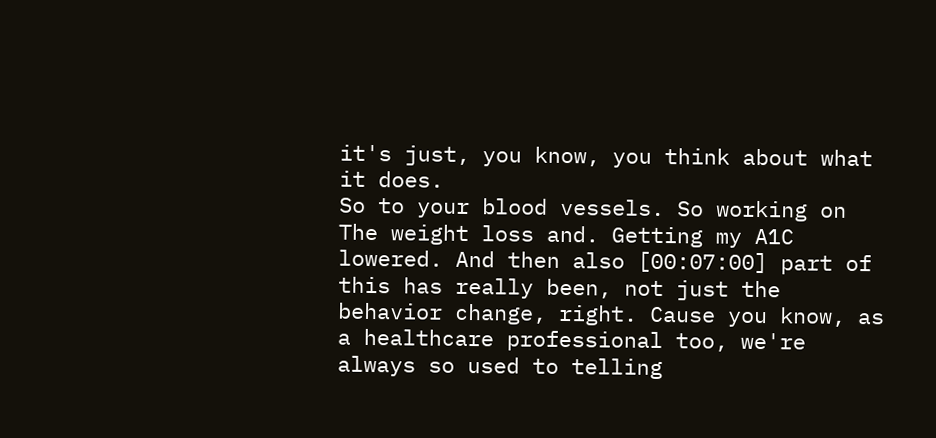it's just, you know, you think about what it does.
So to your blood vessels. So working on The weight loss and. Getting my A1C lowered. And then also [00:07:00] part of this has really been, not just the behavior change, right. Cause you know, as a healthcare professional too, we're always so used to telling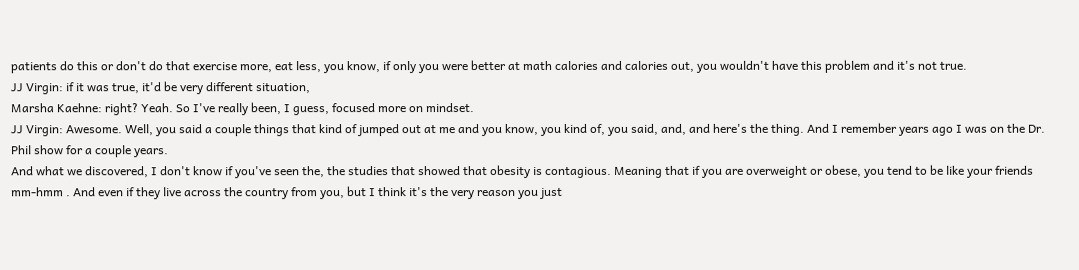patients do this or don't do that exercise more, eat less, you know, if only you were better at math calories and calories out, you wouldn't have this problem and it's not true.
JJ Virgin: if it was true, it'd be very different situation,
Marsha Kaehne: right? Yeah. So I've really been, I guess, focused more on mindset.
JJ Virgin: Awesome. Well, you said a couple things that kind of jumped out at me and you know, you kind of, you said, and, and here's the thing. And I remember years ago I was on the Dr. Phil show for a couple years.
And what we discovered, I don't know if you've seen the, the studies that showed that obesity is contagious. Meaning that if you are overweight or obese, you tend to be like your friends mm-hmm . And even if they live across the country from you, but I think it's the very reason you just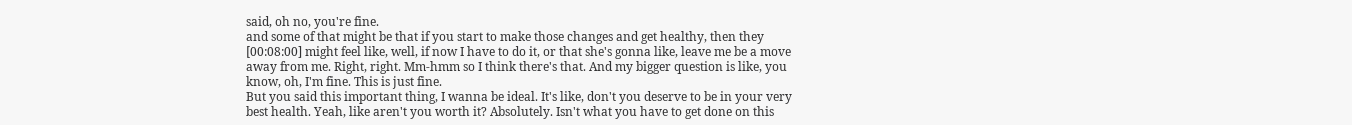said, oh no, you're fine.
and some of that might be that if you start to make those changes and get healthy, then they [00:08:00] might feel like, well, if now I have to do it, or that she's gonna like, leave me be a move away from me. Right, right. Mm-hmm so I think there's that. And my bigger question is like, you know, oh, I'm fine. This is just fine.
But you said this important thing, I wanna be ideal. It's like, don't you deserve to be in your very best health. Yeah, like aren't you worth it? Absolutely. Isn't what you have to get done on this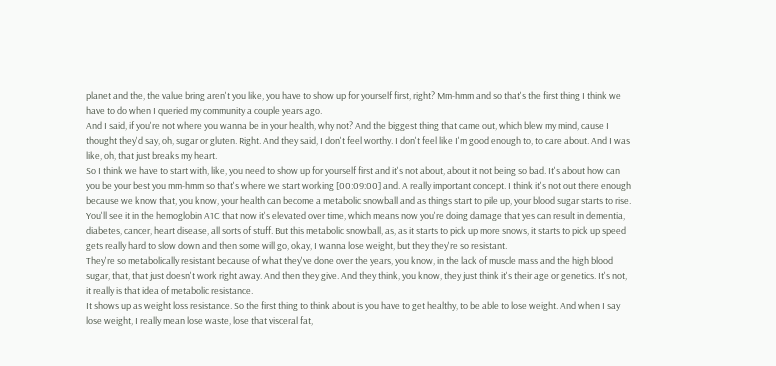planet and the, the value bring aren't you like, you have to show up for yourself first, right? Mm-hmm and so that's the first thing I think we have to do when I queried my community a couple years ago.
And I said, if you're not where you wanna be in your health, why not? And the biggest thing that came out, which blew my mind, cause I thought they'd say, oh, sugar or gluten. Right. And they said, I don't feel worthy. I don't feel like I'm good enough to, to care about. And I was like, oh, that just breaks my heart.
So I think we have to start with, like, you need to show up for yourself first and it's not about, about it not being so bad. It's about how can you be your best you mm-hmm so that's where we start working [00:09:00] and. A really important concept. I think it's not out there enough because we know that, you know, your health can become a metabolic snowball and as things start to pile up, your blood sugar starts to rise.
You'll see it in the hemoglobin A1C that now it's elevated over time, which means now you're doing damage that yes can result in dementia, diabetes, cancer, heart disease, all sorts of stuff. But this metabolic snowball, as, as it starts to pick up more snows, it starts to pick up speed gets really hard to slow down and then some will go, okay, I wanna lose weight, but they they're so resistant.
They're so metabolically resistant because of what they've done over the years, you know, in the lack of muscle mass and the high blood sugar, that, that just doesn't work right away. And then they give. And they think, you know, they just think it's their age or genetics. It's not, it really is that idea of metabolic resistance.
It shows up as weight loss resistance. So the first thing to think about is you have to get healthy, to be able to lose weight. And when I say lose weight, I really mean lose waste, lose that visceral fat,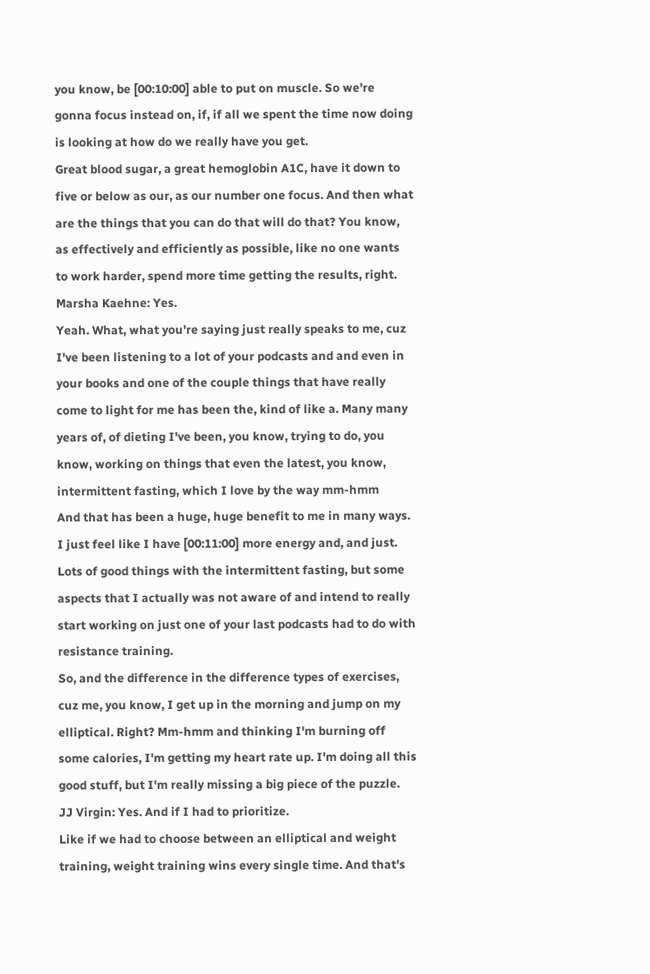you know, be [00:10:00] able to put on muscle. So we're gonna focus instead on, if, if all we spent the time now doing is looking at how do we really have you get.
Great blood sugar, a great hemoglobin A1C, have it down to five or below as our, as our number one focus. And then what are the things that you can do that will do that? You know, as effectively and efficiently as possible, like no one wants to work harder, spend more time getting the results, right.
Marsha Kaehne: Yes.
Yeah. What, what you're saying just really speaks to me, cuz I've been listening to a lot of your podcasts and and even in your books and one of the couple things that have really come to light for me has been the, kind of like a. Many many years of, of dieting I've been, you know, trying to do, you know, working on things that even the latest, you know, intermittent fasting, which I love by the way mm-hmm
And that has been a huge, huge benefit to me in many ways. I just feel like I have [00:11:00] more energy and, and just. Lots of good things with the intermittent fasting, but some aspects that I actually was not aware of and intend to really start working on just one of your last podcasts had to do with resistance training.
So, and the difference in the difference types of exercises, cuz me, you know, I get up in the morning and jump on my elliptical. Right? Mm-hmm and thinking I'm burning off some calories, I'm getting my heart rate up. I'm doing all this good stuff, but I'm really missing a big piece of the puzzle.
JJ Virgin: Yes. And if I had to prioritize.
Like if we had to choose between an elliptical and weight training, weight training wins every single time. And that's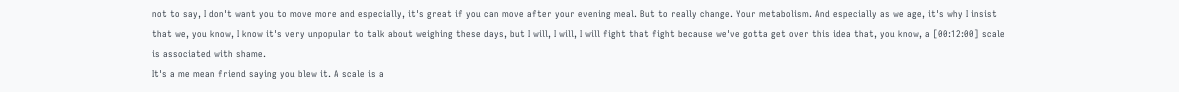not to say, I don't want you to move more and especially, it's great if you can move after your evening meal. But to really change. Your metabolism. And especially as we age, it's why I insist that we, you know, I know it's very unpopular to talk about weighing these days, but I will, I will, I will fight that fight because we've gotta get over this idea that, you know, a [00:12:00] scale is associated with shame.
It's a me mean friend saying you blew it. A scale is a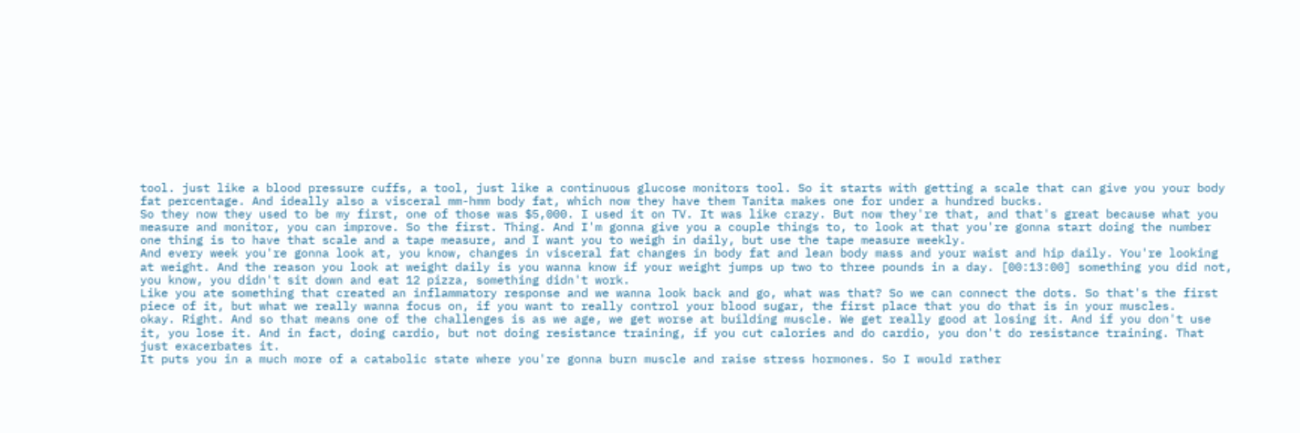tool. just like a blood pressure cuffs, a tool, just like a continuous glucose monitors tool. So it starts with getting a scale that can give you your body fat percentage. And ideally also a visceral mm-hmm body fat, which now they have them Tanita makes one for under a hundred bucks.
So they now they used to be my first, one of those was $5,000. I used it on TV. It was like crazy. But now they're that, and that's great because what you measure and monitor, you can improve. So the first. Thing. And I'm gonna give you a couple things to, to look at that you're gonna start doing the number one thing is to have that scale and a tape measure, and I want you to weigh in daily, but use the tape measure weekly.
And every week you're gonna look at, you know, changes in visceral fat changes in body fat and lean body mass and your waist and hip daily. You're looking at weight. And the reason you look at weight daily is you wanna know if your weight jumps up two to three pounds in a day. [00:13:00] something you did not, you know, you didn't sit down and eat 12 pizza, something didn't work.
Like you ate something that created an inflammatory response and we wanna look back and go, what was that? So we can connect the dots. So that's the first piece of it, but what we really wanna focus on, if you want to really control your blood sugar, the first place that you do that is in your muscles.
okay. Right. And so that means one of the challenges is as we age, we get worse at building muscle. We get really good at losing it. And if you don't use it, you lose it. And in fact, doing cardio, but not doing resistance training, if you cut calories and do cardio, you don't do resistance training. That just exacerbates it.
It puts you in a much more of a catabolic state where you're gonna burn muscle and raise stress hormones. So I would rather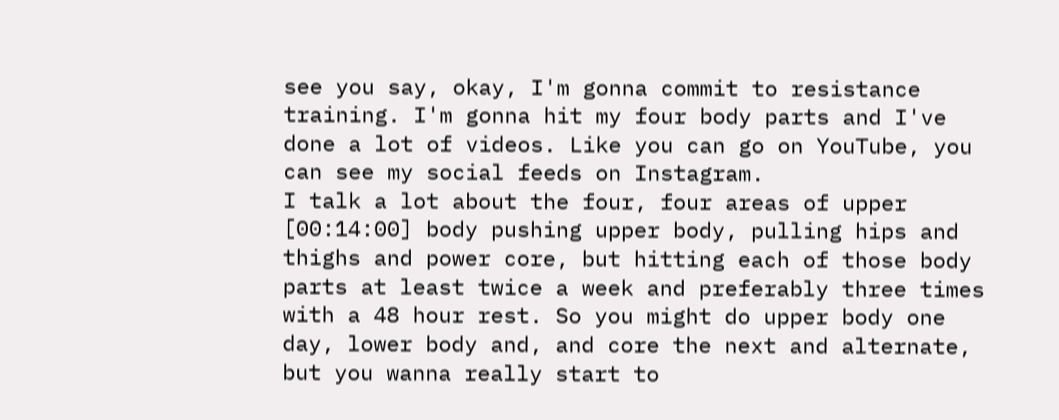see you say, okay, I'm gonna commit to resistance training. I'm gonna hit my four body parts and I've done a lot of videos. Like you can go on YouTube, you can see my social feeds on Instagram.
I talk a lot about the four, four areas of upper [00:14:00] body pushing upper body, pulling hips and thighs and power core, but hitting each of those body parts at least twice a week and preferably three times with a 48 hour rest. So you might do upper body one day, lower body and, and core the next and alternate, but you wanna really start to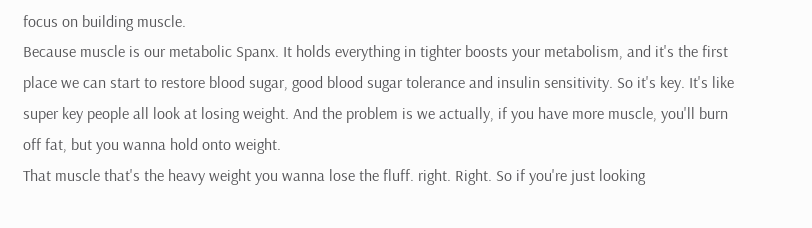focus on building muscle.
Because muscle is our metabolic Spanx. It holds everything in tighter boosts your metabolism, and it's the first place we can start to restore blood sugar, good blood sugar tolerance and insulin sensitivity. So it's key. It's like super key people all look at losing weight. And the problem is we actually, if you have more muscle, you'll burn off fat, but you wanna hold onto weight.
That muscle that's the heavy weight you wanna lose the fluff. right. Right. So if you're just looking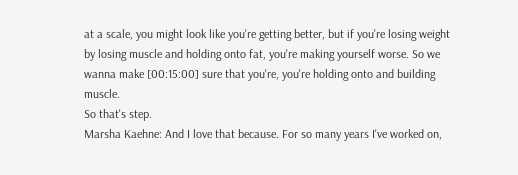at a scale, you might look like you're getting better, but if you're losing weight by losing muscle and holding onto fat, you're making yourself worse. So we wanna make [00:15:00] sure that you're, you're holding onto and building muscle.
So that's step.
Marsha Kaehne: And I love that because. For so many years I've worked on,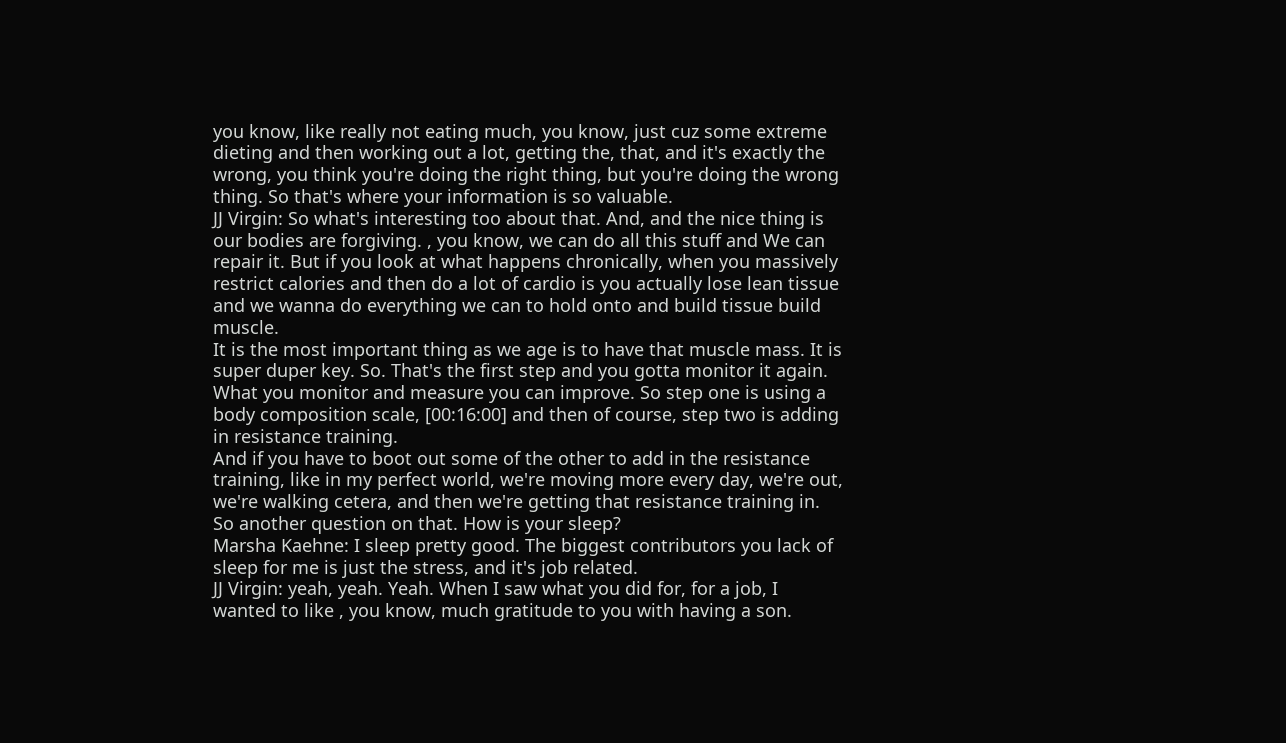you know, like really not eating much, you know, just cuz some extreme dieting and then working out a lot, getting the, that, and it's exactly the wrong, you think you're doing the right thing, but you're doing the wrong thing. So that's where your information is so valuable.
JJ Virgin: So what's interesting too about that. And, and the nice thing is our bodies are forgiving. , you know, we can do all this stuff and We can repair it. But if you look at what happens chronically, when you massively restrict calories and then do a lot of cardio is you actually lose lean tissue and we wanna do everything we can to hold onto and build tissue build muscle.
It is the most important thing as we age is to have that muscle mass. It is super duper key. So. That's the first step and you gotta monitor it again. What you monitor and measure you can improve. So step one is using a body composition scale, [00:16:00] and then of course, step two is adding in resistance training.
And if you have to boot out some of the other to add in the resistance training, like in my perfect world, we're moving more every day, we're out, we're walking cetera, and then we're getting that resistance training in. So another question on that. How is your sleep?
Marsha Kaehne: I sleep pretty good. The biggest contributors you lack of sleep for me is just the stress, and it's job related.
JJ Virgin: yeah, yeah. Yeah. When I saw what you did for, for a job, I wanted to like , you know, much gratitude to you with having a son.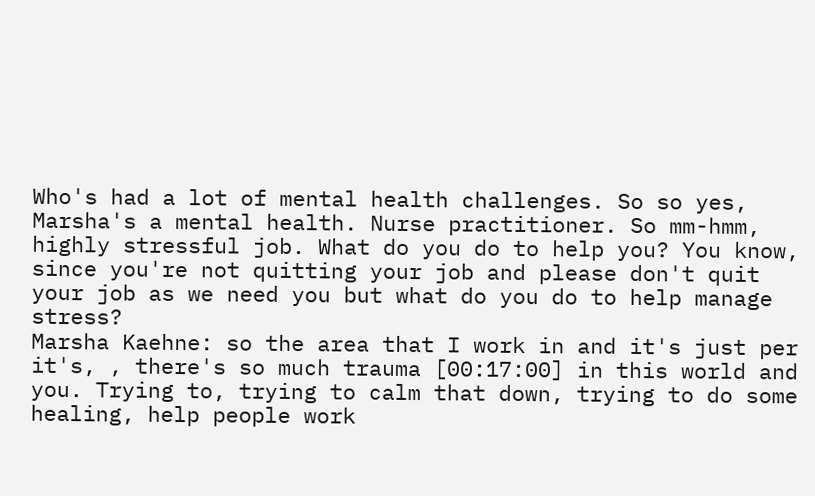Who's had a lot of mental health challenges. So so yes, Marsha's a mental health. Nurse practitioner. So mm-hmm, highly stressful job. What do you do to help you? You know, since you're not quitting your job and please don't quit your job as we need you but what do you do to help manage stress?
Marsha Kaehne: so the area that I work in and it's just per it's, , there's so much trauma [00:17:00] in this world and you. Trying to, trying to calm that down, trying to do some healing, help people work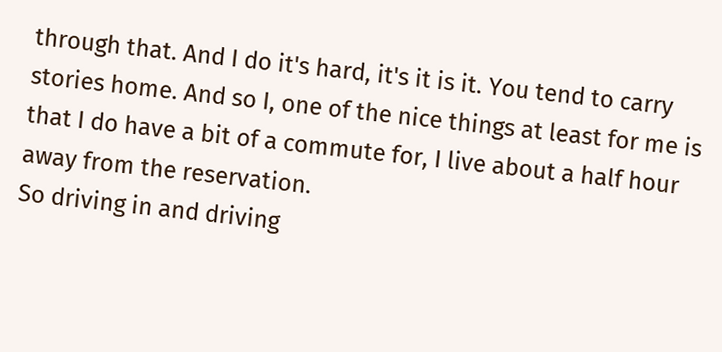through that. And I do it's hard, it's it is it. You tend to carry stories home. And so I, one of the nice things at least for me is that I do have a bit of a commute for, I live about a half hour away from the reservation.
So driving in and driving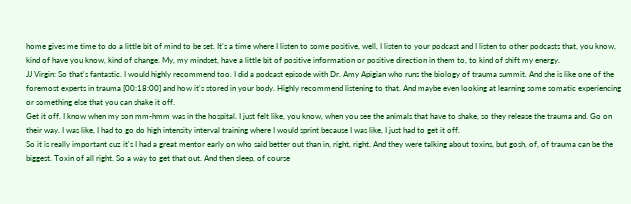home gives me time to do a little bit of mind to be set. It's a time where I listen to some positive, well, I listen to your podcast and I listen to other podcasts that, you know, kind of have you know, kind of change. My, my mindset, have a little bit of positive information or positive direction in them to, to kind of shift my energy.
JJ Virgin: So that's fantastic. I would highly recommend too. I did a podcast episode with Dr. Amy Apigian who runs the biology of trauma summit. And she is like one of the foremost experts in trauma [00:18:00] and how it's stored in your body. Highly recommend listening to that. And maybe even looking at learning some somatic experiencing or something else that you can shake it off.
Get it off. I know when my son mm-hmm was in the hospital. I just felt like, you know, when you see the animals that have to shake, so they release the trauma and. Go on their way. I was like, I had to go do high intensity interval training where I would sprint because I was like, I just had to get it off.
So it is really important cuz it's I had a great mentor early on who said better out than in, right, right. And they were talking about toxins, but gosh, of, of trauma can be the biggest. Toxin of all right. So a way to get that out. And then sleep, of course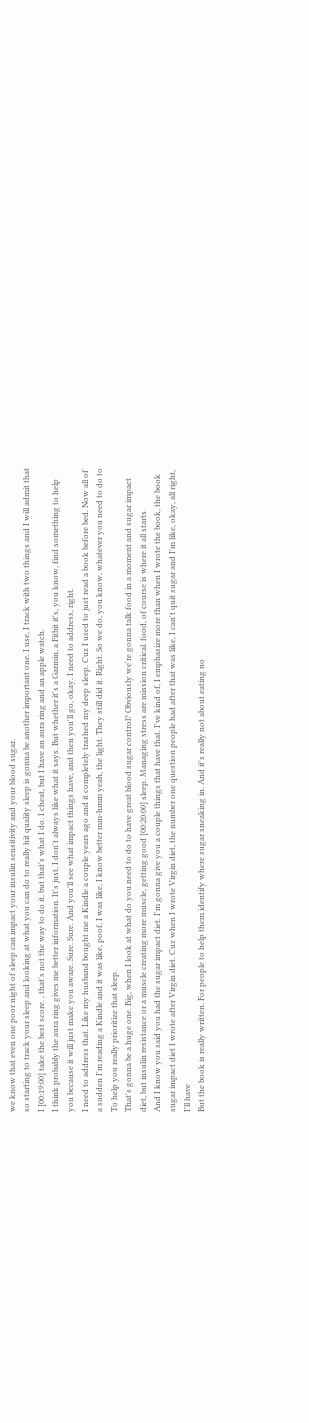we know that even one poor night of sleep can impact your insulin sensitivity and your blood sugar.
so starting to track your sleep and looking at what you can do to really hit quality sleep is gonna be another important one. I use, I track with two things and I will admit that I [00:19:00] take the best score. , that's not the way to do it, but that's what I do. I cheat, but I have an aura ring and an apple watch.
I think probably the aura ring gives me better information. It's just, I don't always like what it says. But whether it's a Garmin, a Fitbit it's, you know, find something to help you because it will just make you aware. Sure. Sure. And you'll see what impact things have, and then you'll go, okay. I need to address, right.
I need to address that. Like my husband bought me a Kindle a couple years ago and it completely trashed my deep sleep. Cuz I used to just read a book before bed. Now all of a sudden I'm reading a Kindle and it was like, poof, I was like, I know better mm-hmm yeah, the light. They still did it. Right. So we do, you know, whatever you need to do to To help you really prioritize that sleep.
That's gonna be a huge one. Big, when I look at what do you need to do to have great blood sugar control? Obviously we're gonna talk food in a moment and sugar impact diet, but insulin resistance or a muscle creating more muscle, getting good [00:20:00] sleep. Managing stress are mission critical. food, of course is where it all starts.
And I know you said you had the sugar impact diet. I'm gonna give you a couple things that have that. I've kind of, I emphasize more than when I wrote the book, the book sugar impact diet I wrote after Virgin diet. Cuz when I wrote Virgin diet, the number one question people had after that was like, I can't quit sugar and I'm like, okay, all right, I'll have
But the book is really written. For people to help them identify where sugar sneaking in. And it's really not about eating no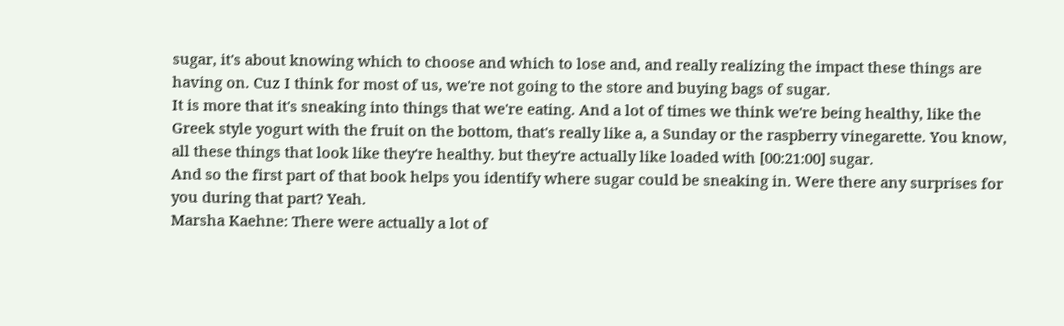sugar, it's about knowing which to choose and which to lose and, and really realizing the impact these things are having on. Cuz I think for most of us, we're not going to the store and buying bags of sugar.
It is more that it's sneaking into things that we're eating. And a lot of times we think we're being healthy, like the Greek style yogurt with the fruit on the bottom, that's really like a, a Sunday or the raspberry vinegarette. You know, all these things that look like they're healthy. but they're actually like loaded with [00:21:00] sugar.
And so the first part of that book helps you identify where sugar could be sneaking in. Were there any surprises for you during that part? Yeah.
Marsha Kaehne: There were actually a lot of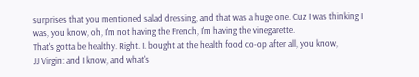surprises that you mentioned salad dressing, and that was a huge one. Cuz I was thinking I was, you know, oh, I'm not having the French, I'm having the vinegarette.
That's gotta be healthy. Right. I. bought at the health food co-op after all, you know,
JJ Virgin: and I know, and what's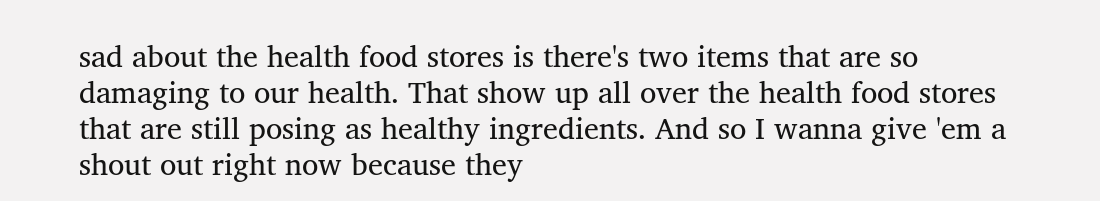sad about the health food stores is there's two items that are so damaging to our health. That show up all over the health food stores that are still posing as healthy ingredients. And so I wanna give 'em a shout out right now because they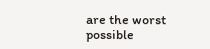are the worst possible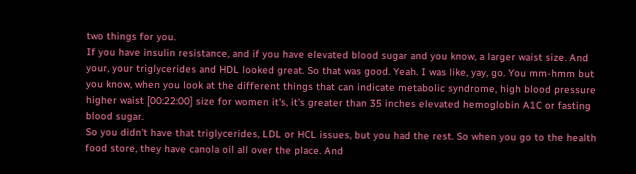two things for you.
If you have insulin resistance, and if you have elevated blood sugar and you know, a larger waist size. And your, your triglycerides and HDL looked great. So that was good. Yeah. I was like, yay, go. You mm-hmm but you know, when you look at the different things that can indicate metabolic syndrome, high blood pressure higher waist [00:22:00] size for women it's, it's greater than 35 inches elevated hemoglobin A1C or fasting blood sugar.
So you didn't have that triglycerides, LDL or HCL issues, but you had the rest. So when you go to the health food store, they have canola oil all over the place. And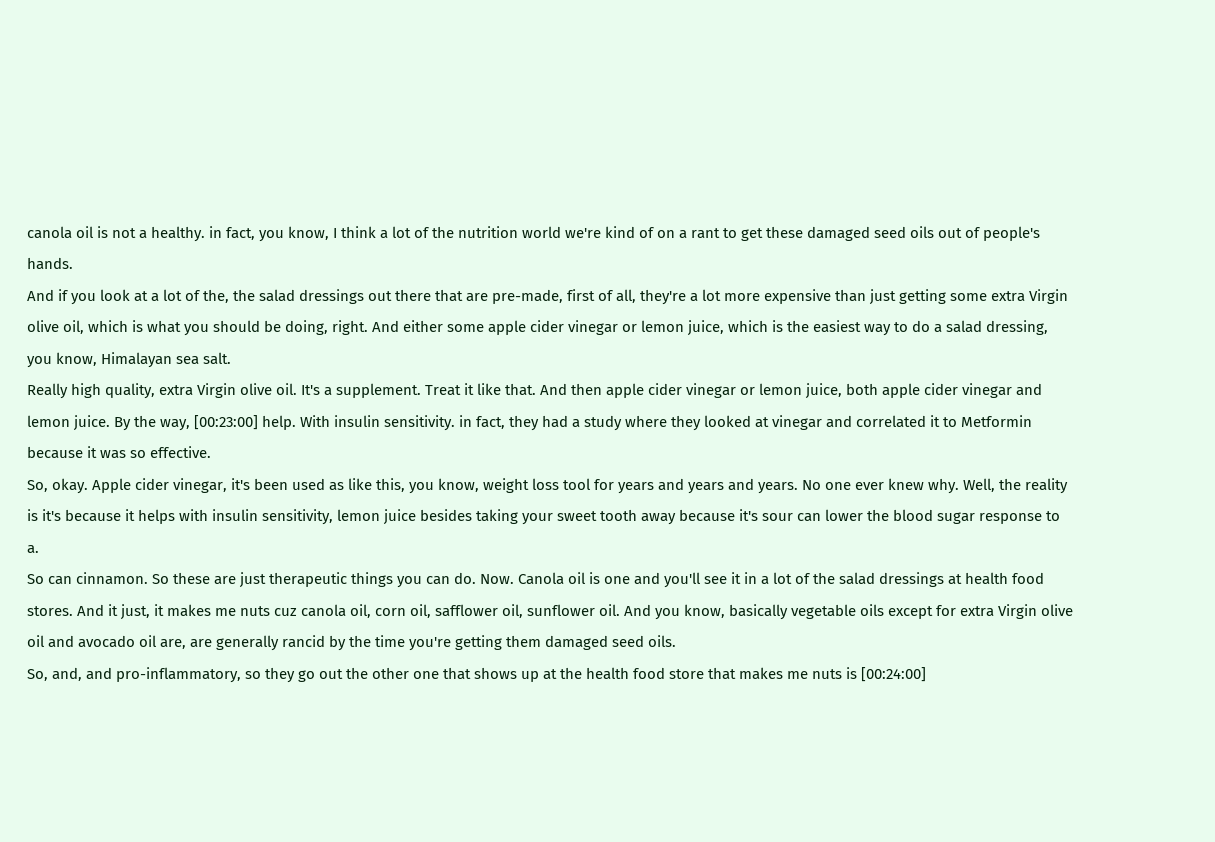canola oil is not a healthy. in fact, you know, I think a lot of the nutrition world we're kind of on a rant to get these damaged seed oils out of people's hands.
And if you look at a lot of the, the salad dressings out there that are pre-made, first of all, they're a lot more expensive than just getting some extra Virgin olive oil, which is what you should be doing, right. And either some apple cider vinegar or lemon juice, which is the easiest way to do a salad dressing, you know, Himalayan sea salt.
Really high quality, extra Virgin olive oil. It's a supplement. Treat it like that. And then apple cider vinegar or lemon juice, both apple cider vinegar and lemon juice. By the way, [00:23:00] help. With insulin sensitivity. in fact, they had a study where they looked at vinegar and correlated it to Metformin because it was so effective.
So, okay. Apple cider vinegar, it's been used as like this, you know, weight loss tool for years and years and years. No one ever knew why. Well, the reality is it's because it helps with insulin sensitivity, lemon juice besides taking your sweet tooth away because it's sour can lower the blood sugar response to a.
So can cinnamon. So these are just therapeutic things you can do. Now. Canola oil is one and you'll see it in a lot of the salad dressings at health food stores. And it just, it makes me nuts cuz canola oil, corn oil, safflower oil, sunflower oil. And you know, basically vegetable oils except for extra Virgin olive oil and avocado oil are, are generally rancid by the time you're getting them damaged seed oils.
So, and, and pro-inflammatory, so they go out the other one that shows up at the health food store that makes me nuts is [00:24:00]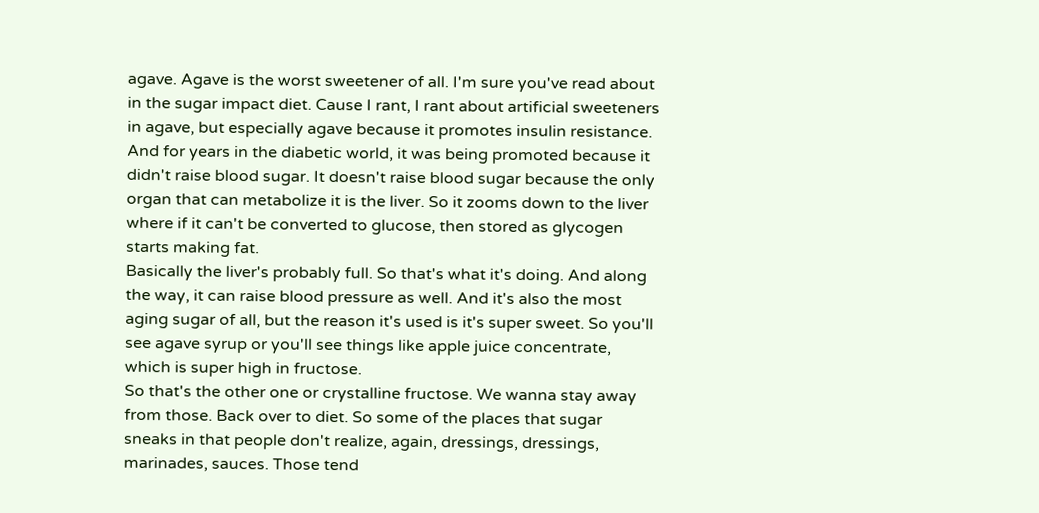agave. Agave is the worst sweetener of all. I'm sure you've read about in the sugar impact diet. Cause I rant, I rant about artificial sweeteners in agave, but especially agave because it promotes insulin resistance.
And for years in the diabetic world, it was being promoted because it didn't raise blood sugar. It doesn't raise blood sugar because the only organ that can metabolize it is the liver. So it zooms down to the liver where if it can't be converted to glucose, then stored as glycogen starts making fat.
Basically the liver's probably full. So that's what it's doing. And along the way, it can raise blood pressure as well. And it's also the most aging sugar of all, but the reason it's used is it's super sweet. So you'll see agave syrup or you'll see things like apple juice concentrate, which is super high in fructose.
So that's the other one or crystalline fructose. We wanna stay away from those. Back over to diet. So some of the places that sugar sneaks in that people don't realize, again, dressings, dressings, marinades, sauces. Those tend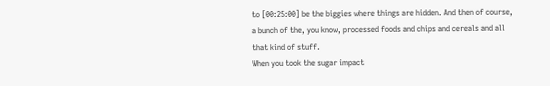to [00:25:00] be the biggies where things are hidden. And then of course, a bunch of the, you know, processed foods and chips and cereals and all that kind of stuff.
When you took the sugar impact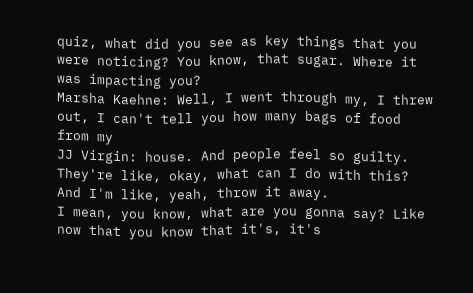quiz, what did you see as key things that you were noticing? You know, that sugar. Where it was impacting you?
Marsha Kaehne: Well, I went through my, I threw out, I can't tell you how many bags of food from my
JJ Virgin: house. And people feel so guilty. They're like, okay, what can I do with this? And I'm like, yeah, throw it away.
I mean, you know, what are you gonna say? Like now that you know that it's, it's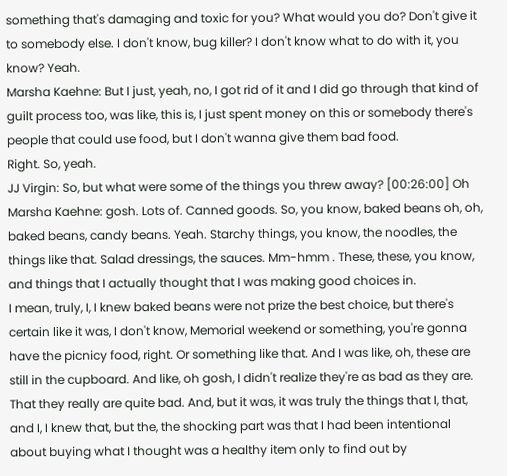something that's damaging and toxic for you? What would you do? Don't give it to somebody else. I don't know, bug killer? I don't know what to do with it, you know? Yeah.
Marsha Kaehne: But I just, yeah, no, I got rid of it and I did go through that kind of guilt process too, was like, this is, I just spent money on this or somebody there's people that could use food, but I don't wanna give them bad food.
Right. So, yeah.
JJ Virgin: So, but what were some of the things you threw away? [00:26:00] Oh
Marsha Kaehne: gosh. Lots of. Canned goods. So, you know, baked beans oh, oh, baked beans, candy beans. Yeah. Starchy things, you know, the noodles, the things like that. Salad dressings, the sauces. Mm-hmm . These, these, you know, and things that I actually thought that I was making good choices in.
I mean, truly, I, I knew baked beans were not prize the best choice, but there's certain like it was, I don't know, Memorial weekend or something, you're gonna have the picnicy food, right. Or something like that. And I was like, oh, these are still in the cupboard. And like, oh gosh, I didn't realize they're as bad as they are.
That they really are quite bad. And, but it was, it was truly the things that I, that, and I, I knew that, but the, the shocking part was that I had been intentional about buying what I thought was a healthy item only to find out by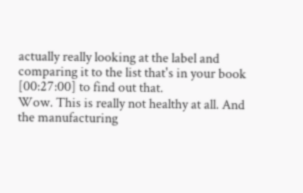actually really looking at the label and comparing it to the list that's in your book [00:27:00] to find out that.
Wow. This is really not healthy at all. And the manufacturing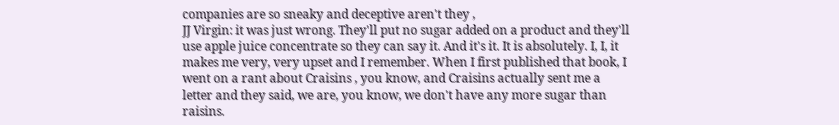companies are so sneaky and deceptive aren't they ,
JJ Virgin: it was just wrong. They'll put no sugar added on a product and they'll use apple juice concentrate so they can say it. And it's it. It is absolutely. I, I, it makes me very, very upset and I remember. When I first published that book, I went on a rant about Craisins , you know, and Craisins actually sent me a letter and they said, we are, you know, we don't have any more sugar than raisins.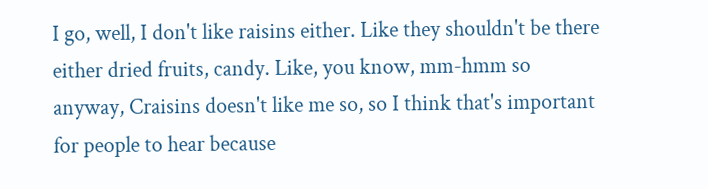I go, well, I don't like raisins either. Like they shouldn't be there either dried fruits, candy. Like, you know, mm-hmm so anyway, Craisins doesn't like me so, so I think that's important for people to hear because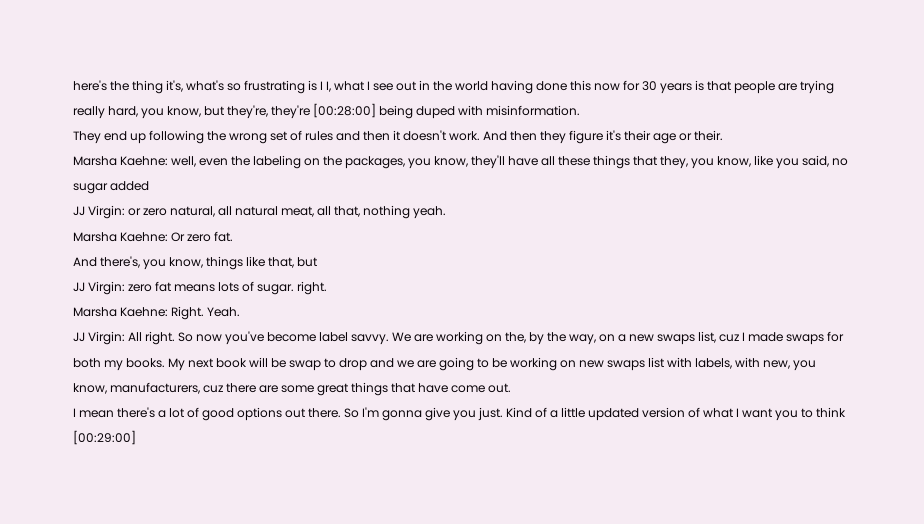here's the thing it's, what's so frustrating is I I, what I see out in the world having done this now for 30 years is that people are trying really hard, you know, but they're, they're [00:28:00] being duped with misinformation.
They end up following the wrong set of rules and then it doesn't work. And then they figure it's their age or their.
Marsha Kaehne: well, even the labeling on the packages, you know, they'll have all these things that they, you know, like you said, no sugar added
JJ Virgin: or zero natural, all natural meat, all that, nothing yeah.
Marsha Kaehne: Or zero fat.
And there's, you know, things like that, but
JJ Virgin: zero fat means lots of sugar. right.
Marsha Kaehne: Right. Yeah.
JJ Virgin: All right. So now you've become label savvy. We are working on the, by the way, on a new swaps list, cuz I made swaps for both my books. My next book will be swap to drop and we are going to be working on new swaps list with labels, with new, you know, manufacturers, cuz there are some great things that have come out.
I mean there's a lot of good options out there. So I'm gonna give you just. Kind of a little updated version of what I want you to think [00:29:00]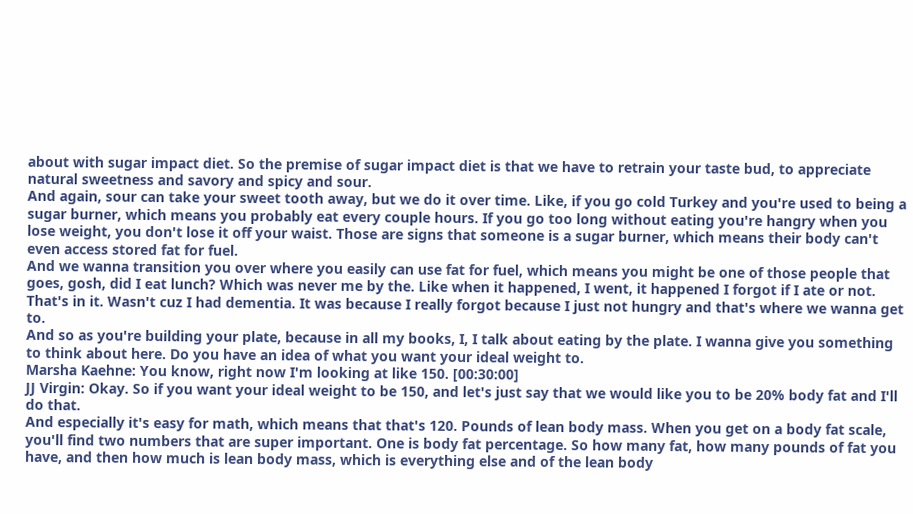about with sugar impact diet. So the premise of sugar impact diet is that we have to retrain your taste bud, to appreciate natural sweetness and savory and spicy and sour.
And again, sour can take your sweet tooth away, but we do it over time. Like, if you go cold Turkey and you're used to being a sugar burner, which means you probably eat every couple hours. If you go too long without eating you're hangry when you lose weight, you don't lose it off your waist. Those are signs that someone is a sugar burner, which means their body can't even access stored fat for fuel.
And we wanna transition you over where you easily can use fat for fuel, which means you might be one of those people that goes, gosh, did I eat lunch? Which was never me by the. Like when it happened, I went, it happened I forgot if I ate or not. That's in it. Wasn't cuz I had dementia. It was because I really forgot because I just not hungry and that's where we wanna get to.
And so as you're building your plate, because in all my books, I, I talk about eating by the plate. I wanna give you something to think about here. Do you have an idea of what you want your ideal weight to.
Marsha Kaehne: You know, right now I'm looking at like 150. [00:30:00]
JJ Virgin: Okay. So if you want your ideal weight to be 150, and let's just say that we would like you to be 20% body fat and I'll do that.
And especially it's easy for math, which means that that's 120. Pounds of lean body mass. When you get on a body fat scale, you'll find two numbers that are super important. One is body fat percentage. So how many fat, how many pounds of fat you have, and then how much is lean body mass, which is everything else and of the lean body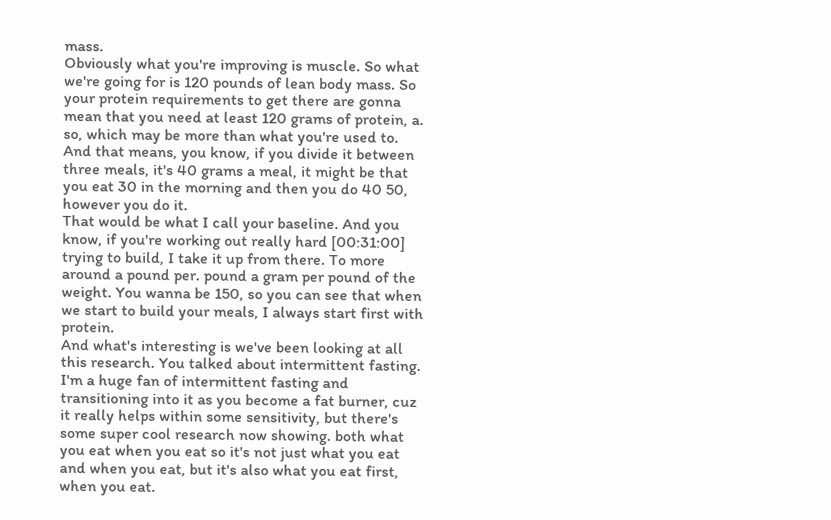mass.
Obviously what you're improving is muscle. So what we're going for is 120 pounds of lean body mass. So your protein requirements to get there are gonna mean that you need at least 120 grams of protein, a. so, which may be more than what you're used to. And that means, you know, if you divide it between three meals, it's 40 grams a meal, it might be that you eat 30 in the morning and then you do 40 50, however you do it.
That would be what I call your baseline. And you know, if you're working out really hard [00:31:00] trying to build, I take it up from there. To more around a pound per. pound a gram per pound of the weight. You wanna be 150, so you can see that when we start to build your meals, I always start first with protein.
And what's interesting is we've been looking at all this research. You talked about intermittent fasting. I'm a huge fan of intermittent fasting and transitioning into it as you become a fat burner, cuz it really helps within some sensitivity, but there's some super cool research now showing. both what you eat when you eat so it's not just what you eat and when you eat, but it's also what you eat first, when you eat.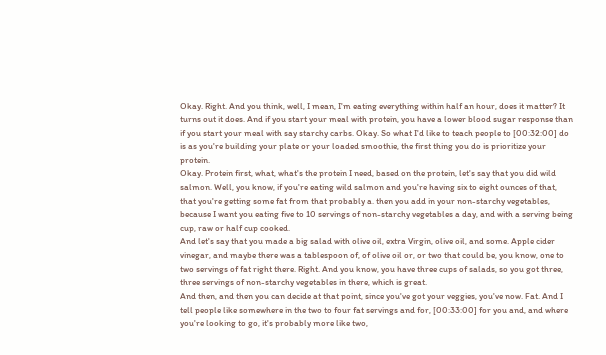Okay. Right. And you think, well, I mean, I'm eating everything within half an hour, does it matter? It turns out it does. And if you start your meal with protein, you have a lower blood sugar response than if you start your meal with say starchy carbs. Okay. So what I'd like to teach people to [00:32:00] do is as you're building your plate or your loaded smoothie, the first thing you do is prioritize your protein.
Okay. Protein first, what, what's the protein I need, based on the protein, let's say that you did wild salmon. Well, you know, if you're eating wild salmon and you're having six to eight ounces of that, that you're getting some fat from that probably a. then you add in your non-starchy vegetables, because I want you eating five to 10 servings of non-starchy vegetables a day, and with a serving being cup, raw or half cup cooked.
And let's say that you made a big salad with olive oil, extra Virgin, olive oil, and some. Apple cider vinegar, and maybe there was a tablespoon of, of olive oil or, or two that could be, you know, one to two servings of fat right there. Right. And you know, you have three cups of salads, so you got three, three servings of non-starchy vegetables in there, which is great.
And then, and then you can decide at that point, since you've got your veggies, you've now. Fat. And I tell people like somewhere in the two to four fat servings and for, [00:33:00] for you and, and where you're looking to go, it's probably more like two,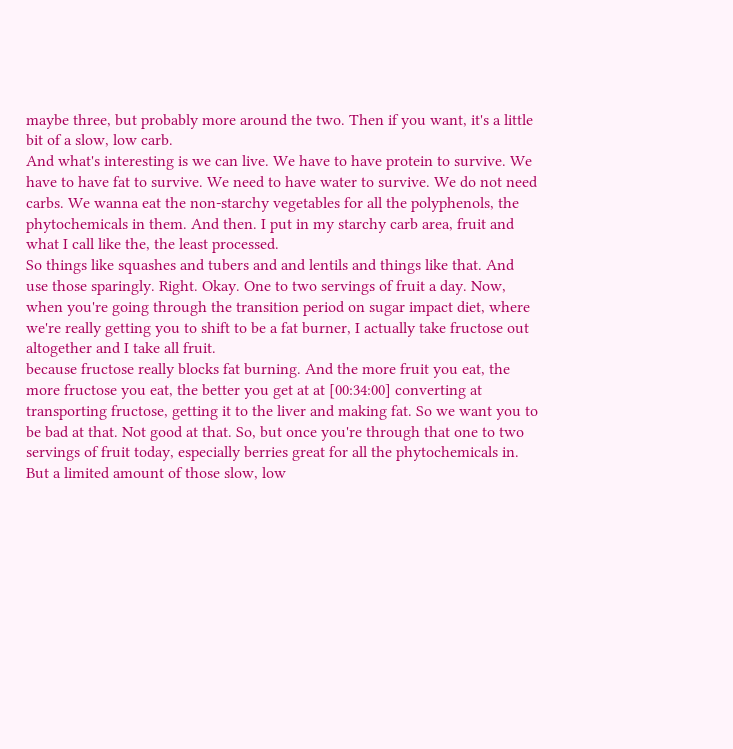maybe three, but probably more around the two. Then if you want, it's a little bit of a slow, low carb.
And what's interesting is we can live. We have to have protein to survive. We have to have fat to survive. We need to have water to survive. We do not need carbs. We wanna eat the non-starchy vegetables for all the polyphenols, the phytochemicals in them. And then. I put in my starchy carb area, fruit and what I call like the, the least processed.
So things like squashes and tubers and and lentils and things like that. And use those sparingly. Right. Okay. One to two servings of fruit a day. Now, when you're going through the transition period on sugar impact diet, where we're really getting you to shift to be a fat burner, I actually take fructose out altogether and I take all fruit.
because fructose really blocks fat burning. And the more fruit you eat, the more fructose you eat, the better you get at at [00:34:00] converting at transporting fructose, getting it to the liver and making fat. So we want you to be bad at that. Not good at that. So, but once you're through that one to two servings of fruit today, especially berries great for all the phytochemicals in.
But a limited amount of those slow, low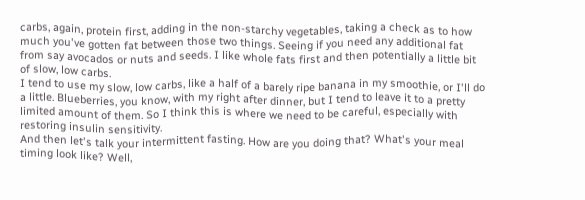carbs, again, protein first, adding in the non-starchy vegetables, taking a check as to how much you've gotten fat between those two things. Seeing if you need any additional fat from say avocados or nuts and seeds. I like whole fats first and then potentially a little bit of slow, low carbs.
I tend to use my slow, low carbs, like a half of a barely ripe banana in my smoothie, or I'll do a little. Blueberries, you know, with my right after dinner, but I tend to leave it to a pretty limited amount of them. So I think this is where we need to be careful, especially with restoring insulin sensitivity.
And then let's talk your intermittent fasting. How are you doing that? What's your meal timing look like? Well,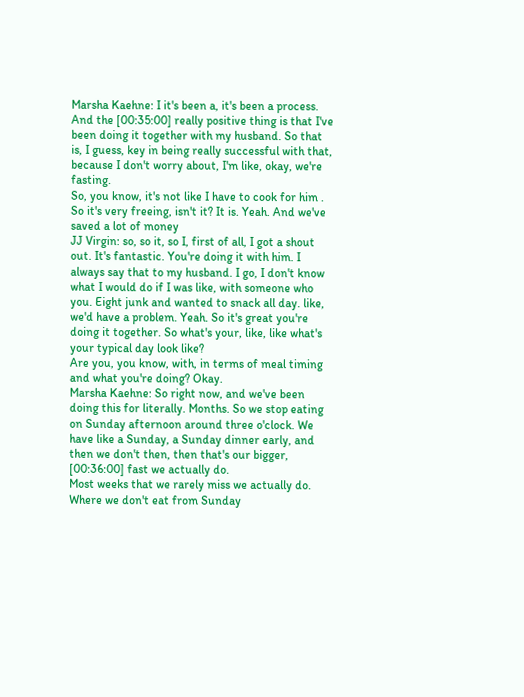Marsha Kaehne: I it's been a, it's been a process. And the [00:35:00] really positive thing is that I've been doing it together with my husband. So that is, I guess, key in being really successful with that, because I don't worry about, I'm like, okay, we're fasting.
So, you know, it's not like I have to cook for him . So it's very freeing, isn't it? It is. Yeah. And we've saved a lot of money
JJ Virgin: so, so it, so I, first of all, I got a shout out. It's fantastic. You're doing it with him. I always say that to my husband. I go, I don't know what I would do if I was like, with someone who you. Eight junk and wanted to snack all day. like, we'd have a problem. Yeah. So it's great you're doing it together. So what's your, like, like what's your typical day look like?
Are you, you know, with, in terms of meal timing and what you're doing? Okay.
Marsha Kaehne: So right now, and we've been doing this for literally. Months. So we stop eating on Sunday afternoon around three o'clock. We have like a Sunday, a Sunday dinner early, and then we don't then, then that's our bigger, [00:36:00] fast we actually do.
Most weeks that we rarely miss we actually do. Where we don't eat from Sunday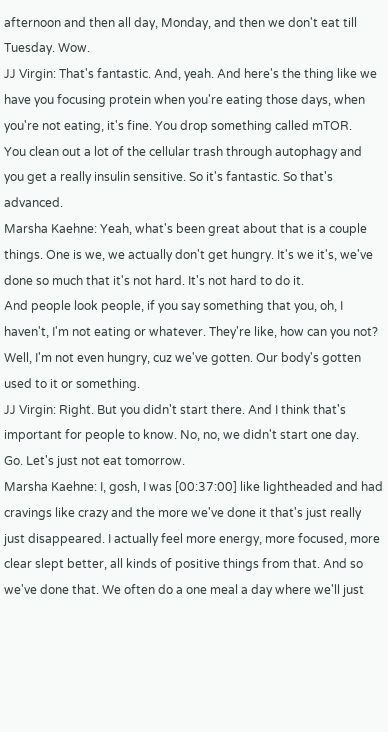afternoon and then all day, Monday, and then we don't eat till Tuesday. Wow.
JJ Virgin: That's fantastic. And, yeah. And here's the thing like we have you focusing protein when you're eating those days, when you're not eating, it's fine. You drop something called mTOR.
You clean out a lot of the cellular trash through autophagy and you get a really insulin sensitive. So it's fantastic. So that's advanced.
Marsha Kaehne: Yeah, what's been great about that is a couple things. One is we, we actually don't get hungry. It's we it's, we've done so much that it's not hard. It's not hard to do it.
And people look people, if you say something that you, oh, I haven't, I'm not eating or whatever. They're like, how can you not? Well, I'm not even hungry, cuz we've gotten. Our body's gotten used to it or something.
JJ Virgin: Right. But you didn't start there. And I think that's important for people to know. No, no, we didn't start one day.
Go. Let's just not eat tomorrow.
Marsha Kaehne: I, gosh, I was [00:37:00] like lightheaded and had cravings like crazy and the more we've done it that's just really just disappeared. I actually feel more energy, more focused, more clear slept better, all kinds of positive things from that. And so we've done that. We often do a one meal a day where we'll just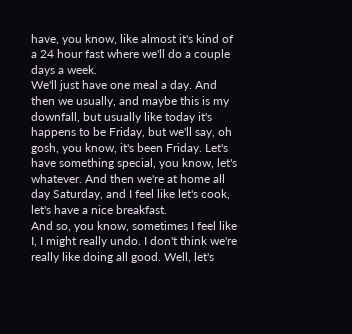have, you know, like almost it's kind of a 24 hour fast where we'll do a couple days a week.
We'll just have one meal a day. And then we usually, and maybe this is my downfall, but usually like today it's happens to be Friday, but we'll say, oh gosh, you know, it's been Friday. Let's have something special, you know, let's whatever. And then we're at home all day Saturday, and I feel like let's cook, let's have a nice breakfast.
And so, you know, sometimes I feel like I, I might really undo. I don't think we're really like doing all good. Well, let's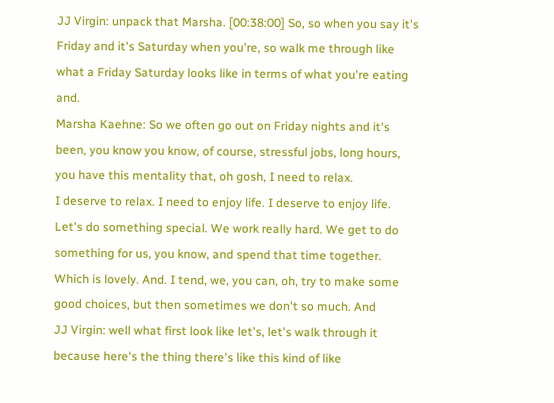JJ Virgin: unpack that Marsha. [00:38:00] So, so when you say it's Friday and it's Saturday when you're, so walk me through like what a Friday Saturday looks like in terms of what you're eating and.
Marsha Kaehne: So we often go out on Friday nights and it's been, you know you know, of course, stressful jobs, long hours, you have this mentality that, oh gosh, I need to relax.
I deserve to relax. I need to enjoy life. I deserve to enjoy life. Let's do something special. We work really hard. We get to do something for us, you know, and spend that time together. Which is lovely. And. I tend, we, you can, oh, try to make some good choices, but then sometimes we don't so much. And
JJ Virgin: well what first look like let's, let's walk through it because here's the thing there's like this kind of like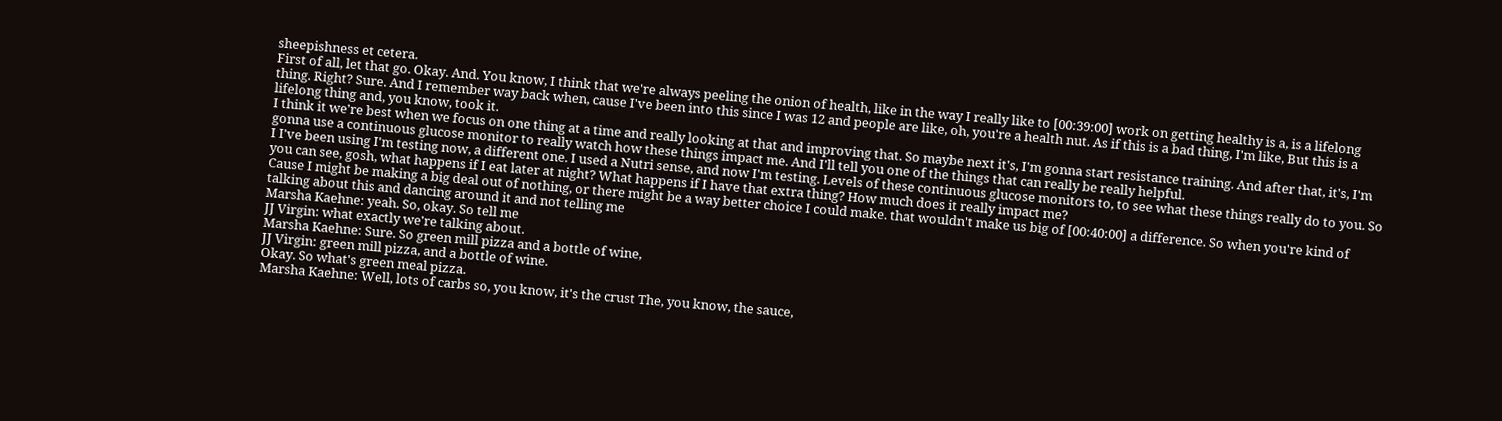sheepishness et cetera.
First of all, let that go. Okay. And. You know, I think that we're always peeling the onion of health, like in the way I really like to [00:39:00] work on getting healthy is a, is a lifelong thing. Right? Sure. And I remember way back when, cause I've been into this since I was 12 and people are like, oh, you're a health nut. As if this is a bad thing, I'm like, But this is a lifelong thing and, you know, took it.
I think it we're best when we focus on one thing at a time and really looking at that and improving that. So maybe next it's, I'm gonna start resistance training. And after that, it's, I'm gonna use a continuous glucose monitor to really watch how these things impact me. And I'll tell you one of the things that can really be really helpful.
I I've been using I'm testing now, a different one. I used a Nutri sense, and now I'm testing. Levels of these continuous glucose monitors to, to see what these things really do to you. So you can see, gosh, what happens if I eat later at night? What happens if I have that extra thing? How much does it really impact me?
Cause I might be making a big deal out of nothing, or there might be a way better choice I could make. that wouldn't make us big of [00:40:00] a difference. So when you're kind of talking about this and dancing around it and not telling me
Marsha Kaehne: yeah. So, okay. So tell me
JJ Virgin: what exactly we're talking about.
Marsha Kaehne: Sure. So green mill pizza and a bottle of wine,
JJ Virgin: green mill pizza, and a bottle of wine.
Okay. So what's green meal pizza.
Marsha Kaehne: Well, lots of carbs so, you know, it's the crust The, you know, the sauce,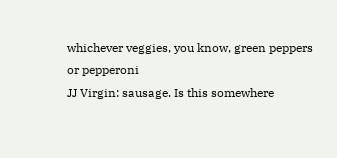whichever veggies, you know, green peppers or pepperoni
JJ Virgin: sausage. Is this somewhere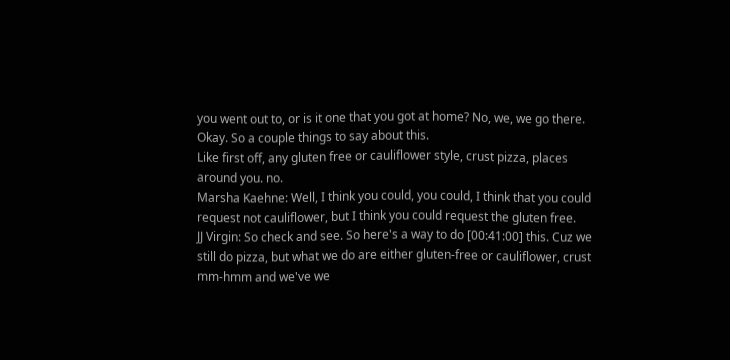you went out to, or is it one that you got at home? No, we, we go there. Okay. So a couple things to say about this.
Like first off, any gluten free or cauliflower style, crust pizza, places around you. no.
Marsha Kaehne: Well, I think you could, you could, I think that you could request not cauliflower, but I think you could request the gluten free.
JJ Virgin: So check and see. So here's a way to do [00:41:00] this. Cuz we still do pizza, but what we do are either gluten-free or cauliflower, crust mm-hmm and we've we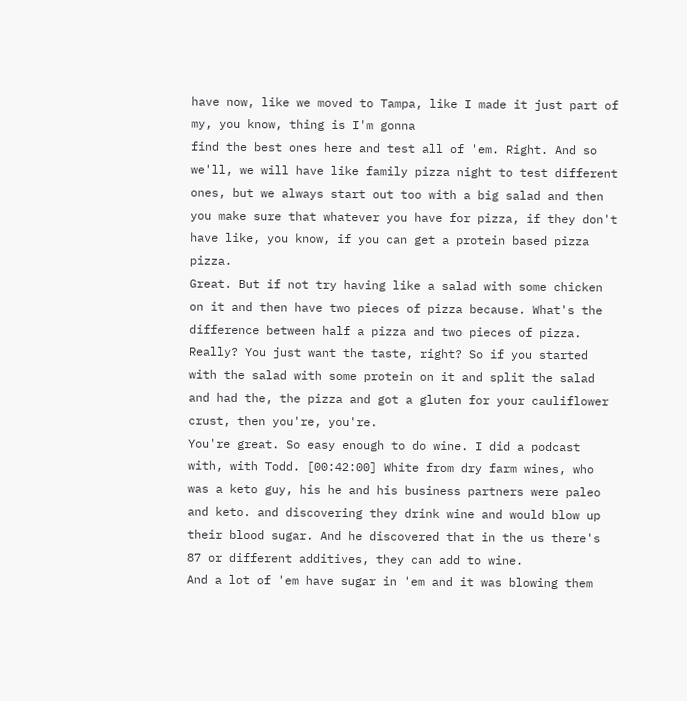have now, like we moved to Tampa, like I made it just part of my, you know, thing is I'm gonna
find the best ones here and test all of 'em. Right. And so we'll, we will have like family pizza night to test different ones, but we always start out too with a big salad and then you make sure that whatever you have for pizza, if they don't have like, you know, if you can get a protein based pizza pizza.
Great. But if not try having like a salad with some chicken on it and then have two pieces of pizza because. What's the difference between half a pizza and two pieces of pizza. Really? You just want the taste, right? So if you started with the salad with some protein on it and split the salad and had the, the pizza and got a gluten for your cauliflower crust, then you're, you're.
You're great. So easy enough to do wine. I did a podcast with, with Todd. [00:42:00] White from dry farm wines, who was a keto guy, his he and his business partners were paleo and keto. and discovering they drink wine and would blow up their blood sugar. And he discovered that in the us there's 87 or different additives, they can add to wine.
And a lot of 'em have sugar in 'em and it was blowing them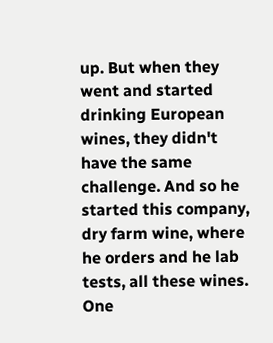up. But when they went and started drinking European wines, they didn't have the same challenge. And so he started this company, dry farm wine, where he orders and he lab tests, all these wines. One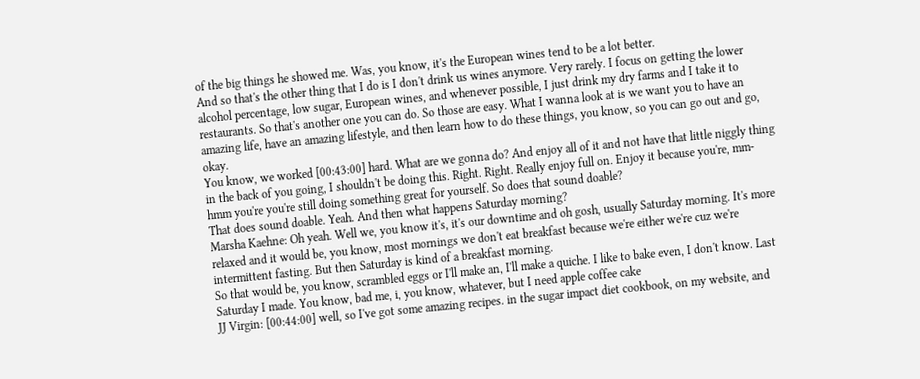of the big things he showed me. Was, you know, it's the European wines tend to be a lot better.
And so that's the other thing that I do is I don't drink us wines anymore. Very rarely. I focus on getting the lower alcohol percentage, low sugar, European wines, and whenever possible, I just drink my dry farms and I take it to restaurants. So that's another one you can do. So those are easy. What I wanna look at is we want you to have an amazing life, have an amazing lifestyle, and then learn how to do these things, you know, so you can go out and go, okay.
You know, we worked [00:43:00] hard. What are we gonna do? And enjoy all of it and not have that little niggly thing in the back of you going, I shouldn't be doing this. Right. Right. Really enjoy full on. Enjoy it because you're, mm-hmm you're you're still doing something great for yourself. So does that sound doable?
That does sound doable. Yeah. And then what happens Saturday morning?
Marsha Kaehne: Oh yeah. Well we, you know it's, it's our downtime and oh gosh, usually Saturday morning. It's more relaxed and it would be, you know, most mornings we don't eat breakfast because we're either we're cuz we're intermittent fasting. But then Saturday is kind of a breakfast morning.
So that would be, you know, scrambled eggs or I'll make an, I'll make a quiche. I like to bake even, I don't know. Last Saturday I made. You know, bad me, i, you know, whatever, but I need apple coffee cake
JJ Virgin: [00:44:00] well, so I've got some amazing recipes. in the sugar impact diet cookbook, on my website, and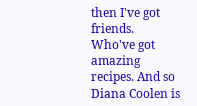then I've got friends.
Who've got amazing recipes. And so Diana Coolen is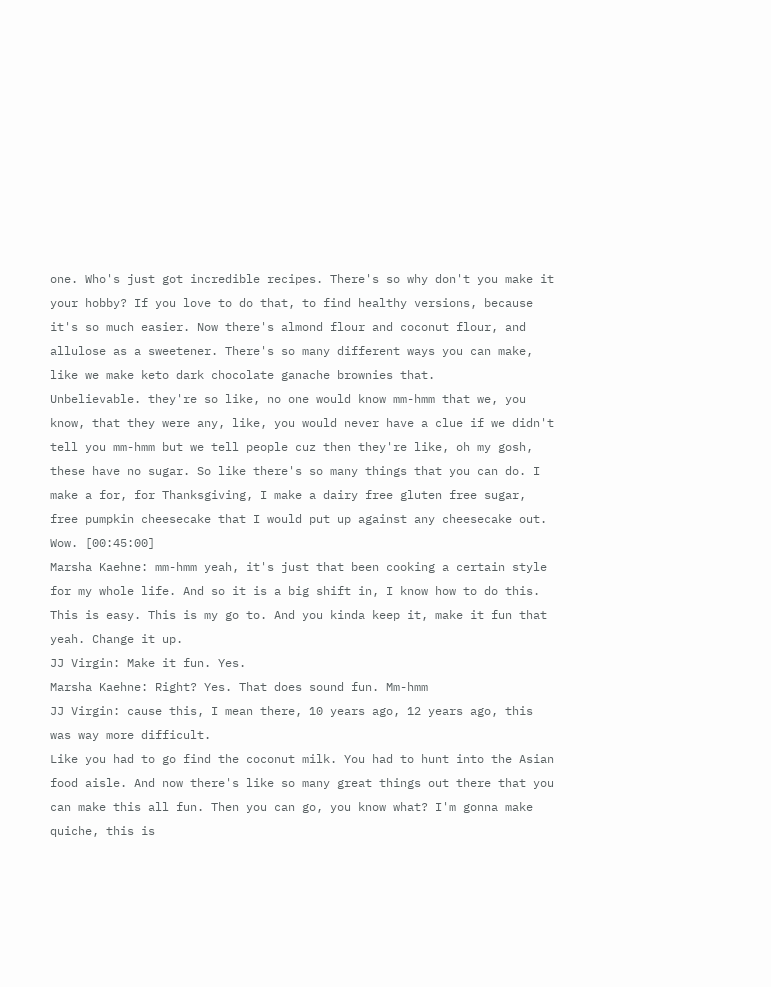one. Who's just got incredible recipes. There's so why don't you make it your hobby? If you love to do that, to find healthy versions, because it's so much easier. Now there's almond flour and coconut flour, and allulose as a sweetener. There's so many different ways you can make, like we make keto dark chocolate ganache brownies that.
Unbelievable. they're so like, no one would know mm-hmm that we, you know, that they were any, like, you would never have a clue if we didn't tell you mm-hmm but we tell people cuz then they're like, oh my gosh, these have no sugar. So like there's so many things that you can do. I make a for, for Thanksgiving, I make a dairy free gluten free sugar, free pumpkin cheesecake that I would put up against any cheesecake out.
Wow. [00:45:00]
Marsha Kaehne: mm-hmm yeah, it's just that been cooking a certain style for my whole life. And so it is a big shift in, I know how to do this. This is easy. This is my go to. And you kinda keep it, make it fun that yeah. Change it up.
JJ Virgin: Make it fun. Yes.
Marsha Kaehne: Right? Yes. That does sound fun. Mm-hmm
JJ Virgin: cause this, I mean there, 10 years ago, 12 years ago, this was way more difficult.
Like you had to go find the coconut milk. You had to hunt into the Asian food aisle. And now there's like so many great things out there that you can make this all fun. Then you can go, you know what? I'm gonna make quiche, this is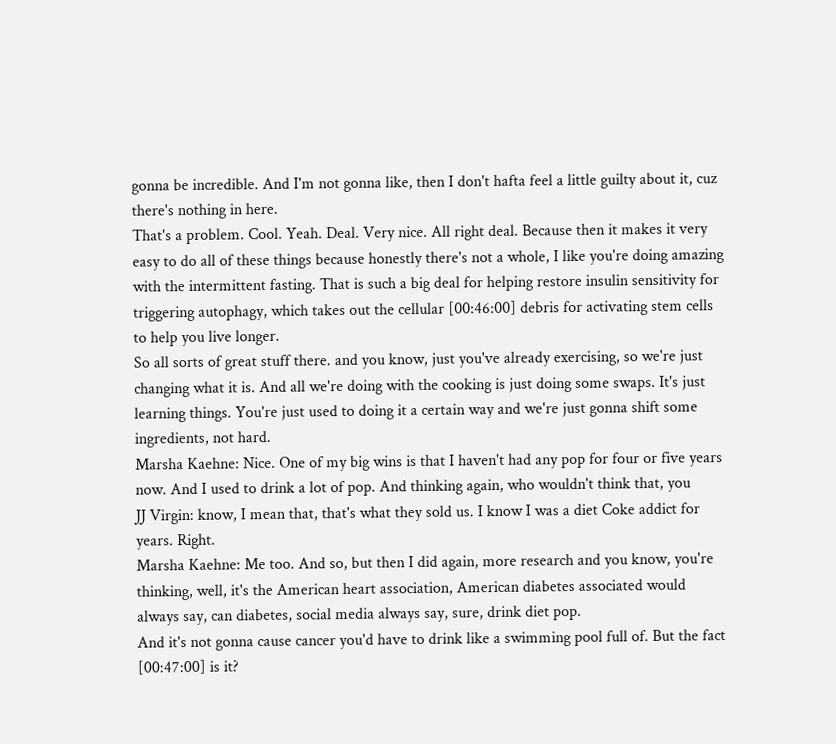gonna be incredible. And I'm not gonna like, then I don't hafta feel a little guilty about it, cuz there's nothing in here.
That's a problem. Cool. Yeah. Deal. Very nice. All right deal. Because then it makes it very easy to do all of these things because honestly there's not a whole, I like you're doing amazing with the intermittent fasting. That is such a big deal for helping restore insulin sensitivity for triggering autophagy, which takes out the cellular [00:46:00] debris for activating stem cells to help you live longer.
So all sorts of great stuff there. and you know, just you've already exercising, so we're just changing what it is. And all we're doing with the cooking is just doing some swaps. It's just learning things. You're just used to doing it a certain way and we're just gonna shift some ingredients, not hard.
Marsha Kaehne: Nice. One of my big wins is that I haven't had any pop for four or five years now. And I used to drink a lot of pop. And thinking again, who wouldn't think that, you
JJ Virgin: know, I mean that, that's what they sold us. I know I was a diet Coke addict for years. Right.
Marsha Kaehne: Me too. And so, but then I did again, more research and you know, you're thinking, well, it's the American heart association, American diabetes associated would always say, can diabetes, social media always say, sure, drink diet pop.
And it's not gonna cause cancer you'd have to drink like a swimming pool full of. But the fact [00:47:00] is it?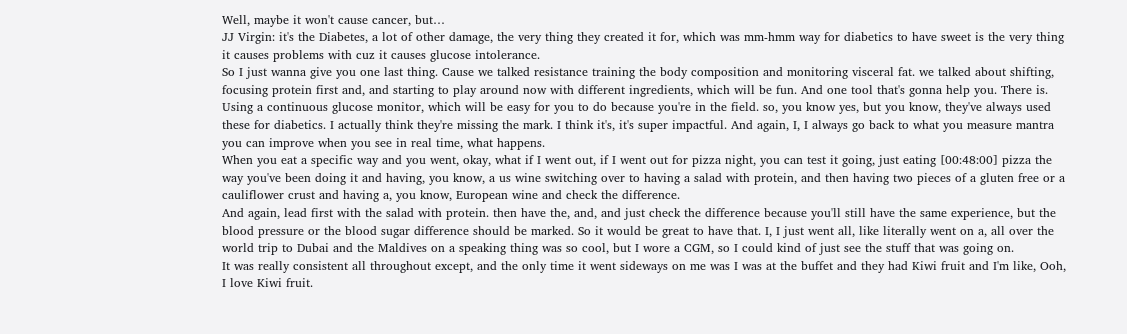Well, maybe it won't cause cancer, but…
JJ Virgin: it's the Diabetes, a lot of other damage, the very thing they created it for, which was mm-hmm way for diabetics to have sweet is the very thing it causes problems with cuz it causes glucose intolerance.
So I just wanna give you one last thing. Cause we talked resistance training the body composition and monitoring visceral fat. we talked about shifting, focusing protein first and, and starting to play around now with different ingredients, which will be fun. And one tool that's gonna help you. There is.
Using a continuous glucose monitor, which will be easy for you to do because you're in the field. so, you know yes, but you know, they've always used these for diabetics. I actually think they're missing the mark. I think it's, it's super impactful. And again, I, I always go back to what you measure mantra you can improve when you see in real time, what happens.
When you eat a specific way and you went, okay, what if I went out, if I went out for pizza night, you can test it going, just eating [00:48:00] pizza the way you've been doing it and having, you know, a us wine switching over to having a salad with protein, and then having two pieces of a gluten free or a cauliflower crust and having a, you know, European wine and check the difference.
And again, lead first with the salad with protein. then have the, and, and just check the difference because you'll still have the same experience, but the blood pressure or the blood sugar difference should be marked. So it would be great to have that. I, I just went all, like literally went on a, all over the world trip to Dubai and the Maldives on a speaking thing was so cool, but I wore a CGM, so I could kind of just see the stuff that was going on.
It was really consistent all throughout except, and the only time it went sideways on me was I was at the buffet and they had Kiwi fruit and I'm like, Ooh, I love Kiwi fruit.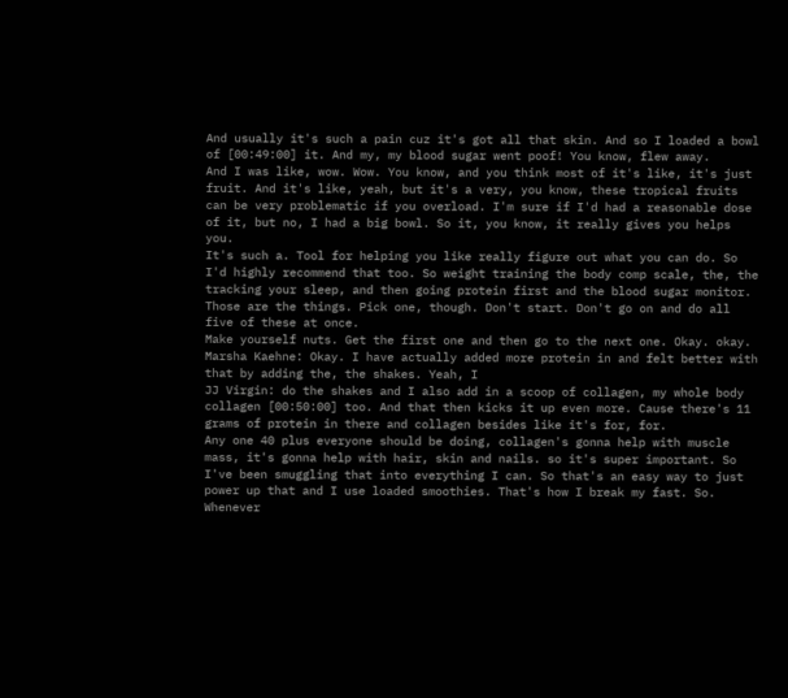And usually it's such a pain cuz it's got all that skin. And so I loaded a bowl of [00:49:00] it. And my, my blood sugar went poof! You know, flew away.
And I was like, wow. Wow. You know, and you think most of it's like, it's just fruit. And it's like, yeah, but it's a very, you know, these tropical fruits can be very problematic if you overload. I'm sure if I'd had a reasonable dose of it, but no, I had a big bowl. So it, you know, it really gives you helps you.
It's such a. Tool for helping you like really figure out what you can do. So I'd highly recommend that too. So weight training the body comp scale, the, the tracking your sleep, and then going protein first and the blood sugar monitor. Those are the things. Pick one, though. Don't start. Don't go on and do all five of these at once.
Make yourself nuts. Get the first one and then go to the next one. Okay. okay.
Marsha Kaehne: Okay. I have actually added more protein in and felt better with that by adding the, the shakes. Yeah, I
JJ Virgin: do the shakes and I also add in a scoop of collagen, my whole body collagen [00:50:00] too. And that then kicks it up even more. Cause there's 11 grams of protein in there and collagen besides like it's for, for.
Any one 40 plus everyone should be doing, collagen's gonna help with muscle mass, it's gonna help with hair, skin and nails. so it's super important. So I've been smuggling that into everything I can. So that's an easy way to just power up that and I use loaded smoothies. That's how I break my fast. So.
Whenever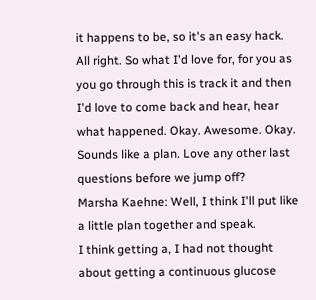it happens to be, so it's an easy hack. All right. So what I'd love for, for you as you go through this is track it and then I'd love to come back and hear, hear what happened. Okay. Awesome. Okay. Sounds like a plan. Love any other last questions before we jump off?
Marsha Kaehne: Well, I think I'll put like a little plan together and speak.
I think getting a, I had not thought about getting a continuous glucose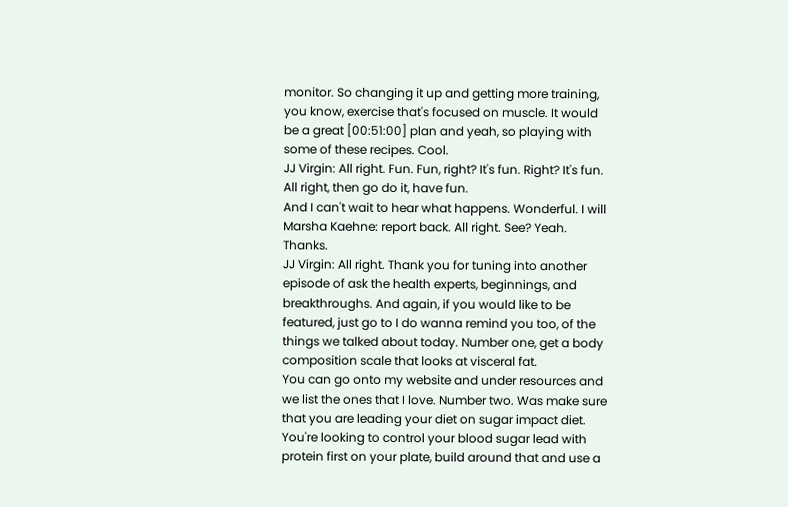monitor. So changing it up and getting more training, you know, exercise that's focused on muscle. It would be a great [00:51:00] plan and yeah, so playing with some of these recipes. Cool.
JJ Virgin: All right. Fun. Fun, right? It's fun. Right? It's fun. All right, then go do it, have fun.
And I can't wait to hear what happens. Wonderful. I will
Marsha Kaehne: report back. All right. See? Yeah. Thanks.
JJ Virgin: All right. Thank you for tuning into another episode of ask the health experts, beginnings, and breakthroughs. And again, if you would like to be featured, just go to I do wanna remind you too, of the things we talked about today. Number one, get a body composition scale that looks at visceral fat.
You can go onto my website and under resources and we list the ones that I love. Number two. Was make sure that you are leading your diet on sugar impact diet. You're looking to control your blood sugar lead with protein first on your plate, build around that and use a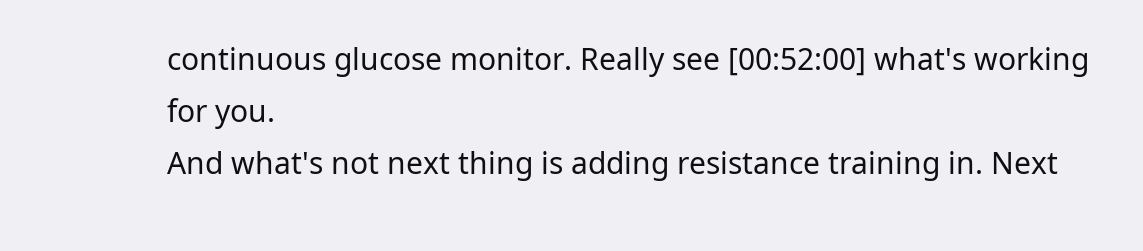continuous glucose monitor. Really see [00:52:00] what's working for you.
And what's not next thing is adding resistance training in. Next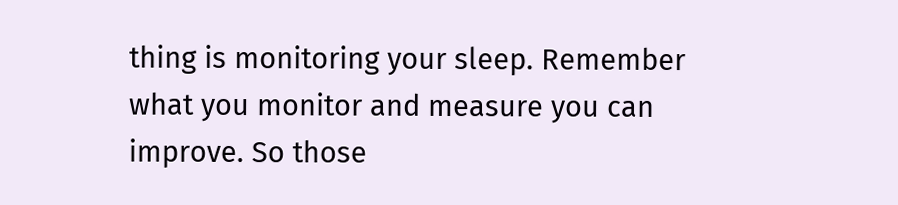thing is monitoring your sleep. Remember what you monitor and measure you can improve. So those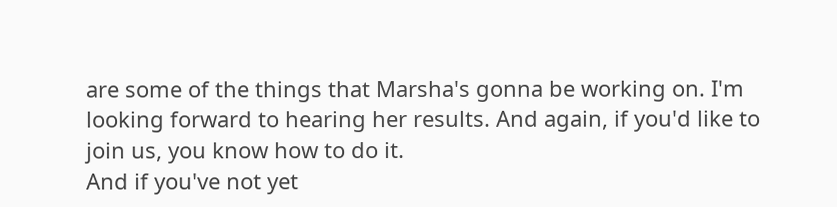are some of the things that Marsha's gonna be working on. I'm looking forward to hearing her results. And again, if you'd like to join us, you know how to do it.
And if you've not yet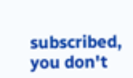subscribed, you don't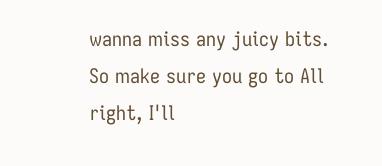wanna miss any juicy bits. So make sure you go to All right, I'll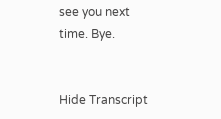see you next time. Bye.


Hide Transcript